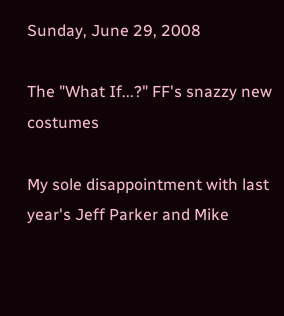Sunday, June 29, 2008

The "What If...?" FF's snazzy new costumes

My sole disappointment with last year's Jeff Parker and Mike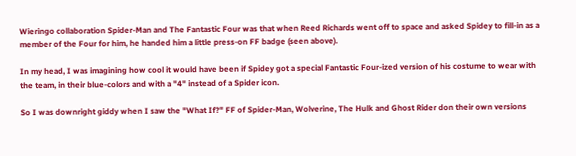Wieringo collaboration Spider-Man and The Fantastic Four was that when Reed Richards went off to space and asked Spidey to fill-in as a member of the Four for him, he handed him a little press-on FF badge (seen above).

In my head, I was imagining how cool it would have been if Spidey got a special Fantastic Four-ized version of his costume to wear with the team, in their blue-colors and with a "4" instead of a Spider icon.

So I was downright giddy when I saw the "What If?" FF of Spider-Man, Wolverine, The Hulk and Ghost Rider don their own versions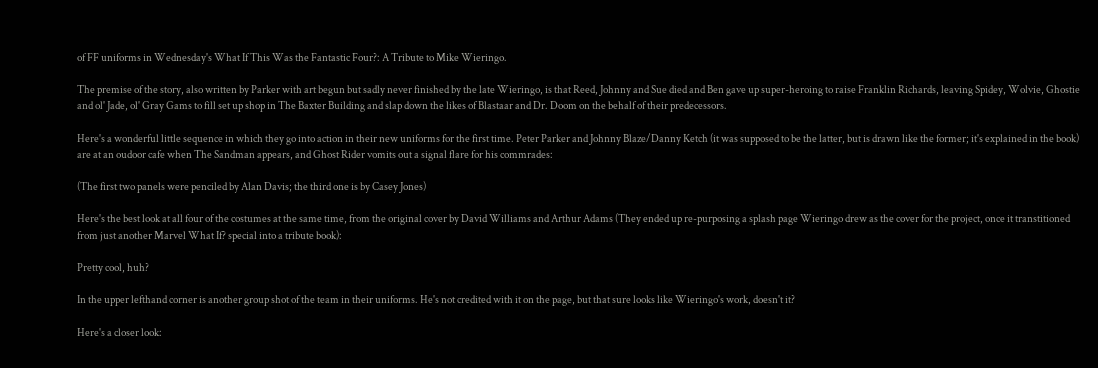of FF uniforms in Wednesday's What If This Was the Fantastic Four?: A Tribute to Mike Wieringo.

The premise of the story, also written by Parker with art begun but sadly never finished by the late Wieringo, is that Reed, Johnny and Sue died and Ben gave up super-heroing to raise Franklin Richards, leaving Spidey, Wolvie, Ghostie and ol' Jade, ol' Gray Gams to fill set up shop in The Baxter Building and slap down the likes of Blastaar and Dr. Doom on the behalf of their predecessors.

Here's a wonderful little sequence in which they go into action in their new uniforms for the first time. Peter Parker and Johnny Blaze/Danny Ketch (it was supposed to be the latter, but is drawn like the former; it's explained in the book) are at an oudoor cafe when The Sandman appears, and Ghost Rider vomits out a signal flare for his commrades:

(The first two panels were penciled by Alan Davis; the third one is by Casey Jones)

Here's the best look at all four of the costumes at the same time, from the original cover by David Williams and Arthur Adams (They ended up re-purposing a splash page Wieringo drew as the cover for the project, once it transtitioned from just another Marvel What If? special into a tribute book):

Pretty cool, huh?

In the upper lefthand corner is another group shot of the team in their uniforms. He's not credited with it on the page, but that sure looks like Wieringo's work, doesn't it?

Here's a closer look: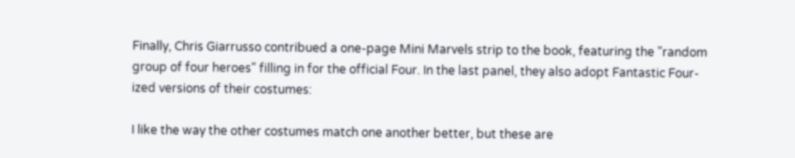Finally, Chris Giarrusso contribued a one-page Mini Marvels strip to the book, featuring the "random group of four heroes" filling in for the official Four. In the last panel, they also adopt Fantastic Four-ized versions of their costumes:

I like the way the other costumes match one another better, but these are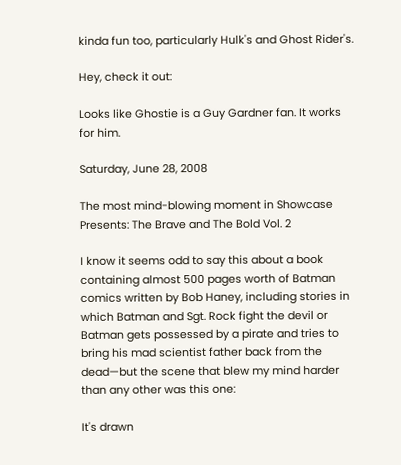kinda fun too, particularly Hulk's and Ghost Rider's.

Hey, check it out:

Looks like Ghostie is a Guy Gardner fan. It works for him.

Saturday, June 28, 2008

The most mind-blowing moment in Showcase Presents: The Brave and The Bold Vol. 2

I know it seems odd to say this about a book containing almost 500 pages worth of Batman comics written by Bob Haney, including stories in which Batman and Sgt. Rock fight the devil or Batman gets possessed by a pirate and tries to bring his mad scientist father back from the dead—but the scene that blew my mind harder than any other was this one:

It's drawn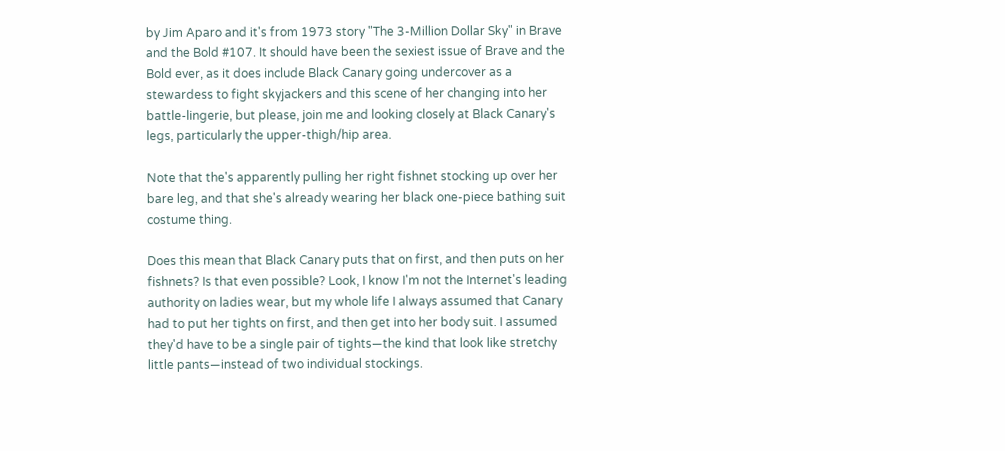by Jim Aparo and it's from 1973 story "The 3-Million Dollar Sky" in Brave and the Bold #107. It should have been the sexiest issue of Brave and the Bold ever, as it does include Black Canary going undercover as a stewardess to fight skyjackers and this scene of her changing into her battle-lingerie, but please, join me and looking closely at Black Canary's legs, particularly the upper-thigh/hip area.

Note that the's apparently pulling her right fishnet stocking up over her bare leg, and that she's already wearing her black one-piece bathing suit costume thing.

Does this mean that Black Canary puts that on first, and then puts on her fishnets? Is that even possible? Look, I know I'm not the Internet's leading authority on ladies wear, but my whole life I always assumed that Canary had to put her tights on first, and then get into her body suit. I assumed they'd have to be a single pair of tights—the kind that look like stretchy little pants—instead of two individual stockings.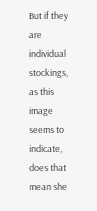But if they are individual stockings, as this image seems to indicate, does that mean she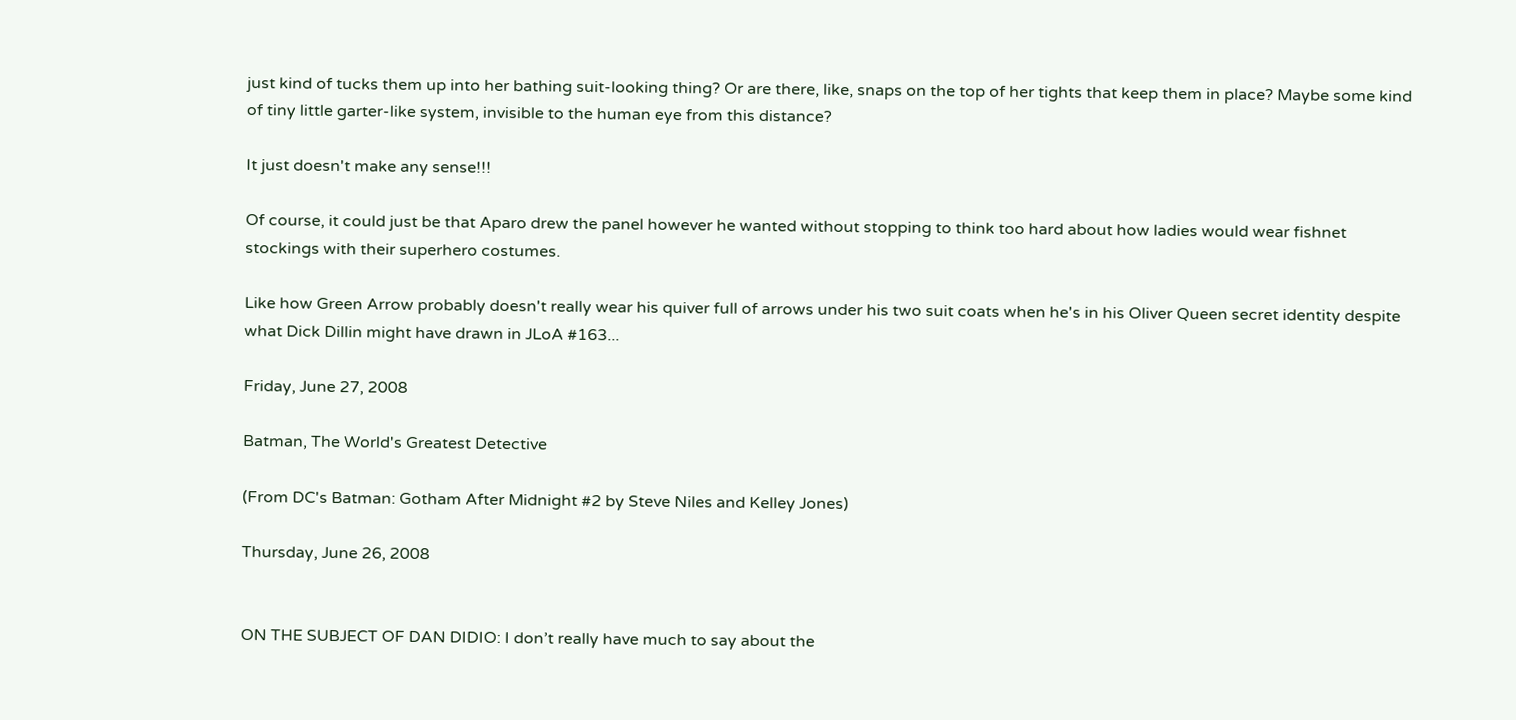just kind of tucks them up into her bathing suit-looking thing? Or are there, like, snaps on the top of her tights that keep them in place? Maybe some kind of tiny little garter-like system, invisible to the human eye from this distance?

It just doesn't make any sense!!!

Of course, it could just be that Aparo drew the panel however he wanted without stopping to think too hard about how ladies would wear fishnet stockings with their superhero costumes.

Like how Green Arrow probably doesn't really wear his quiver full of arrows under his two suit coats when he's in his Oliver Queen secret identity despite what Dick Dillin might have drawn in JLoA #163...

Friday, June 27, 2008

Batman, The World's Greatest Detective

(From DC's Batman: Gotham After Midnight #2 by Steve Niles and Kelley Jones)

Thursday, June 26, 2008


ON THE SUBJECT OF DAN DIDIO: I don’t really have much to say about the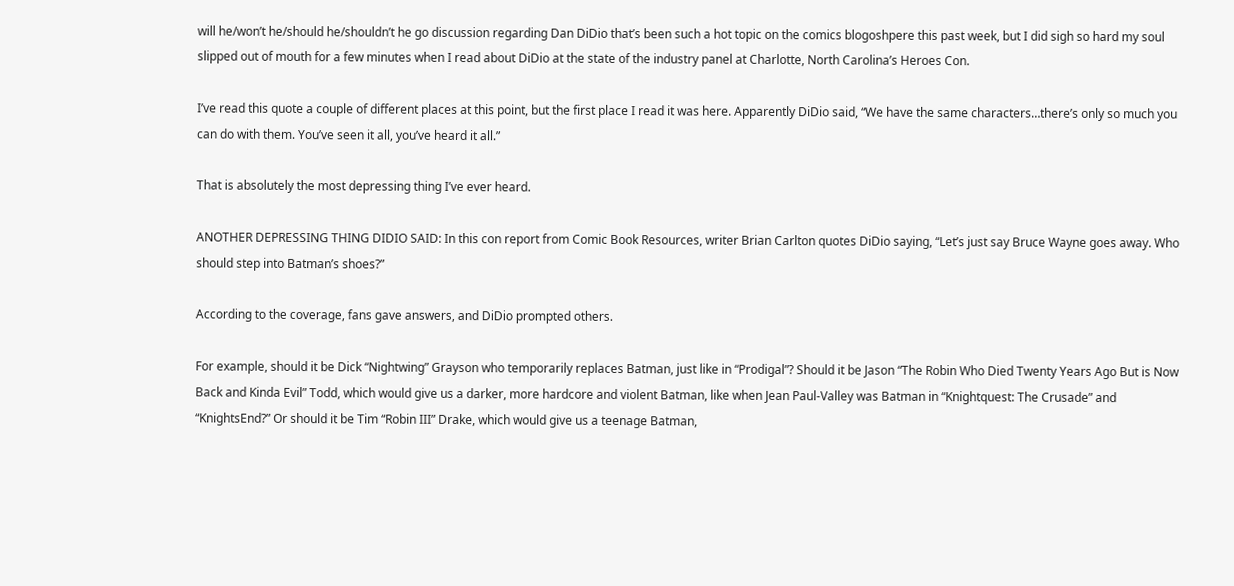will he/won’t he/should he/shouldn’t he go discussion regarding Dan DiDio that’s been such a hot topic on the comics blogoshpere this past week, but I did sigh so hard my soul slipped out of mouth for a few minutes when I read about DiDio at the state of the industry panel at Charlotte, North Carolina’s Heroes Con.

I’ve read this quote a couple of different places at this point, but the first place I read it was here. Apparently DiDio said, “We have the same characters…there’s only so much you can do with them. You’ve seen it all, you’ve heard it all.”

That is absolutely the most depressing thing I’ve ever heard.

ANOTHER DEPRESSING THING DIDIO SAID: In this con report from Comic Book Resources, writer Brian Carlton quotes DiDio saying, “Let’s just say Bruce Wayne goes away. Who should step into Batman’s shoes?”

According to the coverage, fans gave answers, and DiDio prompted others.

For example, should it be Dick “Nightwing” Grayson who temporarily replaces Batman, just like in “Prodigal”? Should it be Jason “The Robin Who Died Twenty Years Ago But is Now Back and Kinda Evil” Todd, which would give us a darker, more hardcore and violent Batman, like when Jean Paul-Valley was Batman in “Knightquest: The Crusade” and “KnightsEnd?” Or should it be Tim “Robin III” Drake, which would give us a teenage Batman,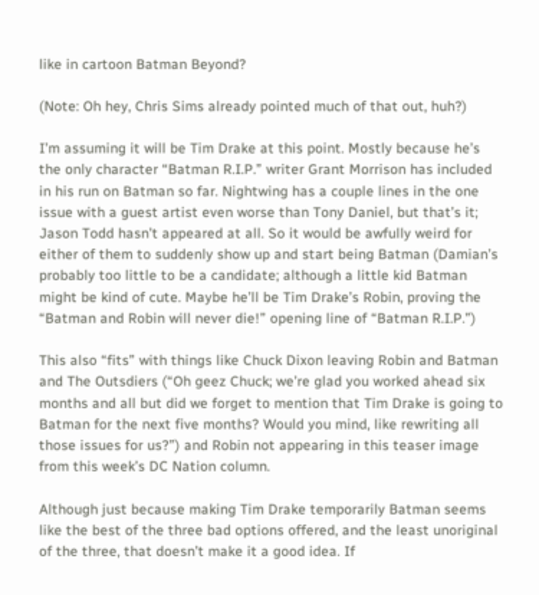like in cartoon Batman Beyond?

(Note: Oh hey, Chris Sims already pointed much of that out, huh?)

I’m assuming it will be Tim Drake at this point. Mostly because he’s the only character “Batman R.I.P.” writer Grant Morrison has included in his run on Batman so far. Nightwing has a couple lines in the one issue with a guest artist even worse than Tony Daniel, but that’s it; Jason Todd hasn’t appeared at all. So it would be awfully weird for either of them to suddenly show up and start being Batman (Damian’s probably too little to be a candidate; although a little kid Batman might be kind of cute. Maybe he’ll be Tim Drake’s Robin, proving the “Batman and Robin will never die!” opening line of “Batman R.I.P.”)

This also “fits” with things like Chuck Dixon leaving Robin and Batman and The Outsdiers (“Oh geez Chuck; we’re glad you worked ahead six months and all but did we forget to mention that Tim Drake is going to Batman for the next five months? Would you mind, like rewriting all those issues for us?”) and Robin not appearing in this teaser image from this week’s DC Nation column.

Although just because making Tim Drake temporarily Batman seems like the best of the three bad options offered, and the least unoriginal of the three, that doesn’t make it a good idea. If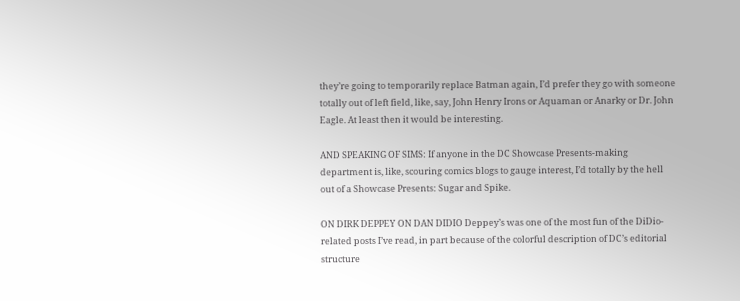they’re going to temporarily replace Batman again, I’d prefer they go with someone totally out of left field, like, say, John Henry Irons or Aquaman or Anarky or Dr. John Eagle. At least then it would be interesting.

AND SPEAKING OF SIMS: If anyone in the DC Showcase Presents-making department is, like, scouring comics blogs to gauge interest, I’d totally by the hell out of a Showcase Presents: Sugar and Spike.

ON DIRK DEPPEY ON DAN DIDIO Deppey’s was one of the most fun of the DiDio-related posts I’ve read, in part because of the colorful description of DC’s editorial structure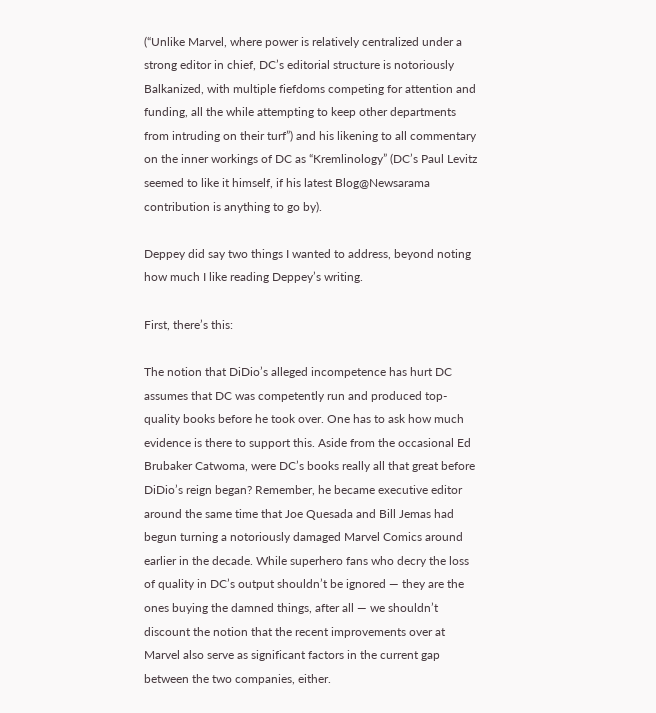(“Unlike Marvel, where power is relatively centralized under a strong editor in chief, DC’s editorial structure is notoriously Balkanized, with multiple fiefdoms competing for attention and funding, all the while attempting to keep other departments from intruding on their turf”) and his likening to all commentary on the inner workings of DC as “Kremlinology” (DC’s Paul Levitz seemed to like it himself, if his latest Blog@Newsarama contribution is anything to go by).

Deppey did say two things I wanted to address, beyond noting how much I like reading Deppey’s writing.

First, there’s this:

The notion that DiDio’s alleged incompetence has hurt DC assumes that DC was competently run and produced top-quality books before he took over. One has to ask how much evidence is there to support this. Aside from the occasional Ed Brubaker Catwoma, were DC’s books really all that great before DiDio’s reign began? Remember, he became executive editor around the same time that Joe Quesada and Bill Jemas had begun turning a notoriously damaged Marvel Comics around earlier in the decade. While superhero fans who decry the loss of quality in DC’s output shouldn’t be ignored — they are the ones buying the damned things, after all — we shouldn’t discount the notion that the recent improvements over at Marvel also serve as significant factors in the current gap between the two companies, either.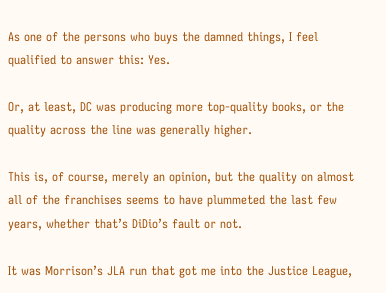As one of the persons who buys the damned things, I feel qualified to answer this: Yes.

Or, at least, DC was producing more top-quality books, or the quality across the line was generally higher.

This is, of course, merely an opinion, but the quality on almost all of the franchises seems to have plummeted the last few years, whether that’s DiDio’s fault or not.

It was Morrison’s JLA run that got me into the Justice League,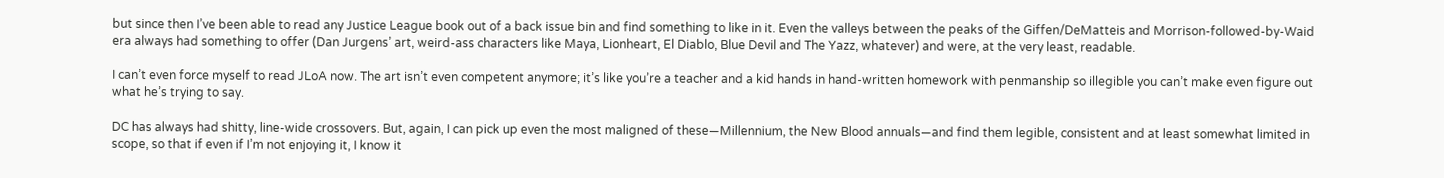but since then I’ve been able to read any Justice League book out of a back issue bin and find something to like in it. Even the valleys between the peaks of the Giffen/DeMatteis and Morrison-followed-by-Waid era always had something to offer (Dan Jurgens’ art, weird-ass characters like Maya, Lionheart, El Diablo, Blue Devil and The Yazz, whatever) and were, at the very least, readable.

I can’t even force myself to read JLoA now. The art isn’t even competent anymore; it’s like you’re a teacher and a kid hands in hand-written homework with penmanship so illegible you can’t make even figure out what he’s trying to say.

DC has always had shitty, line-wide crossovers. But, again, I can pick up even the most maligned of these—Millennium, the New Blood annuals—and find them legible, consistent and at least somewhat limited in scope, so that if even if I’m not enjoying it, I know it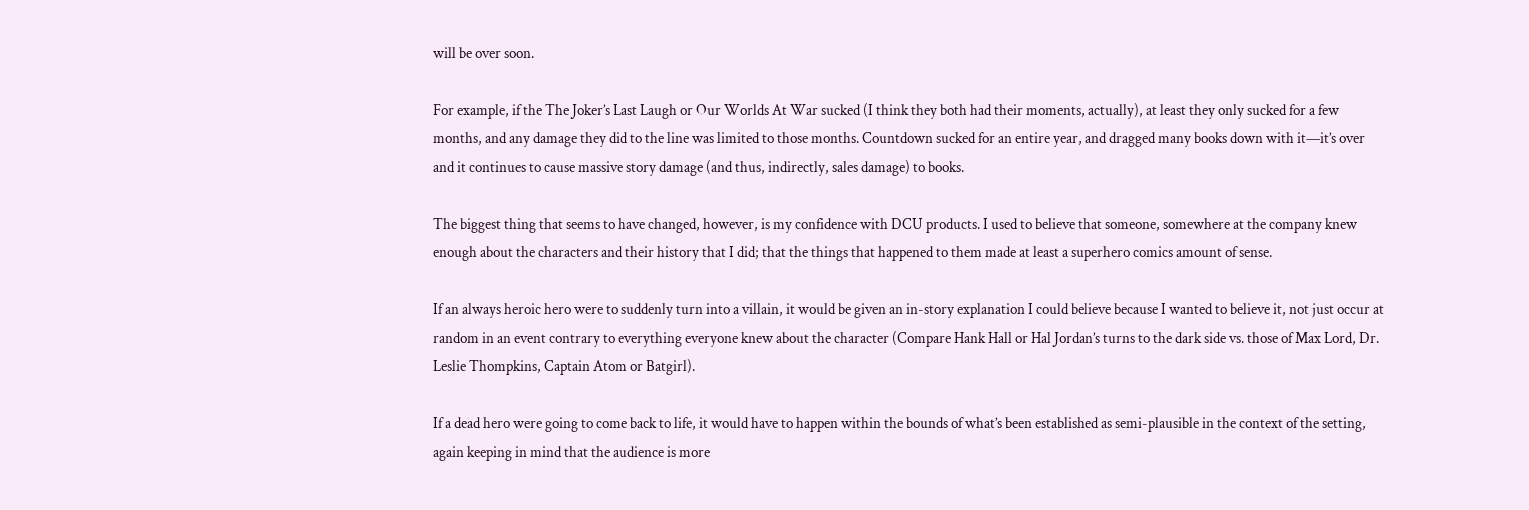will be over soon.

For example, if the The Joker’s Last Laugh or Our Worlds At War sucked (I think they both had their moments, actually), at least they only sucked for a few months, and any damage they did to the line was limited to those months. Countdown sucked for an entire year, and dragged many books down with it—it’s over and it continues to cause massive story damage (and thus, indirectly, sales damage) to books.

The biggest thing that seems to have changed, however, is my confidence with DCU products. I used to believe that someone, somewhere at the company knew enough about the characters and their history that I did; that the things that happened to them made at least a superhero comics amount of sense.

If an always heroic hero were to suddenly turn into a villain, it would be given an in-story explanation I could believe because I wanted to believe it, not just occur at random in an event contrary to everything everyone knew about the character (Compare Hank Hall or Hal Jordan’s turns to the dark side vs. those of Max Lord, Dr. Leslie Thompkins, Captain Atom or Batgirl).

If a dead hero were going to come back to life, it would have to happen within the bounds of what’s been established as semi-plausible in the context of the setting, again keeping in mind that the audience is more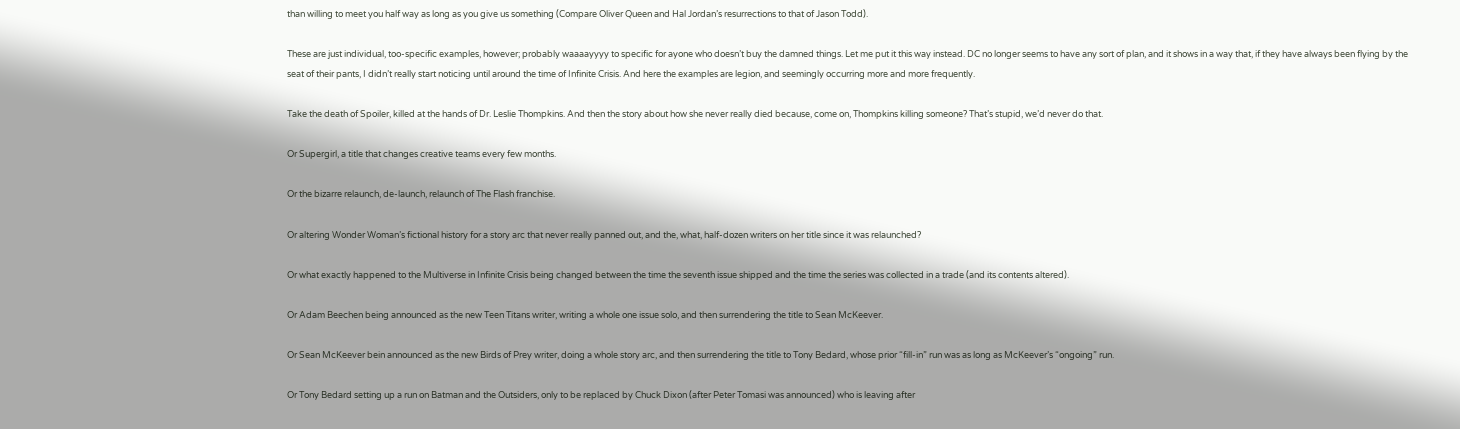than willing to meet you half way as long as you give us something (Compare Oliver Queen and Hal Jordan’s resurrections to that of Jason Todd).

These are just individual, too-specific examples, however; probably waaaayyyy to specific for ayone who doesn’t buy the damned things. Let me put it this way instead. DC no longer seems to have any sort of plan, and it shows in a way that, if they have always been flying by the seat of their pants, I didn’t really start noticing until around the time of Infinite Crisis. And here the examples are legion, and seemingly occurring more and more frequently.

Take the death of Spoiler, killed at the hands of Dr. Leslie Thompkins. And then the story about how she never really died because, come on, Thompkins killing someone? That’s stupid, we’d never do that.

Or Supergirl, a title that changes creative teams every few months.

Or the bizarre relaunch, de-launch, relaunch of The Flash franchise.

Or altering Wonder Woman’s fictional history for a story arc that never really panned out, and the, what, half-dozen writers on her title since it was relaunched?

Or what exactly happened to the Multiverse in Infinite Crisis being changed between the time the seventh issue shipped and the time the series was collected in a trade (and its contents altered).

Or Adam Beechen being announced as the new Teen Titans writer, writing a whole one issue solo, and then surrendering the title to Sean McKeever.

Or Sean McKeever bein announced as the new Birds of Prey writer, doing a whole story arc, and then surrendering the title to Tony Bedard, whose prior “fill-in” run was as long as McKeever’s “ongoing” run.

Or Tony Bedard setting up a run on Batman and the Outsiders, only to be replaced by Chuck Dixon (after Peter Tomasi was announced) who is leaving after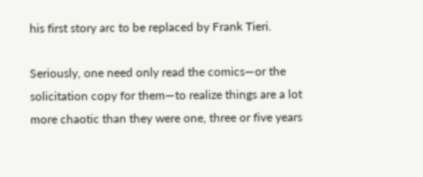his first story arc to be replaced by Frank Tieri.

Seriously, one need only read the comics—or the solicitation copy for them—to realize things are a lot more chaotic than they were one, three or five years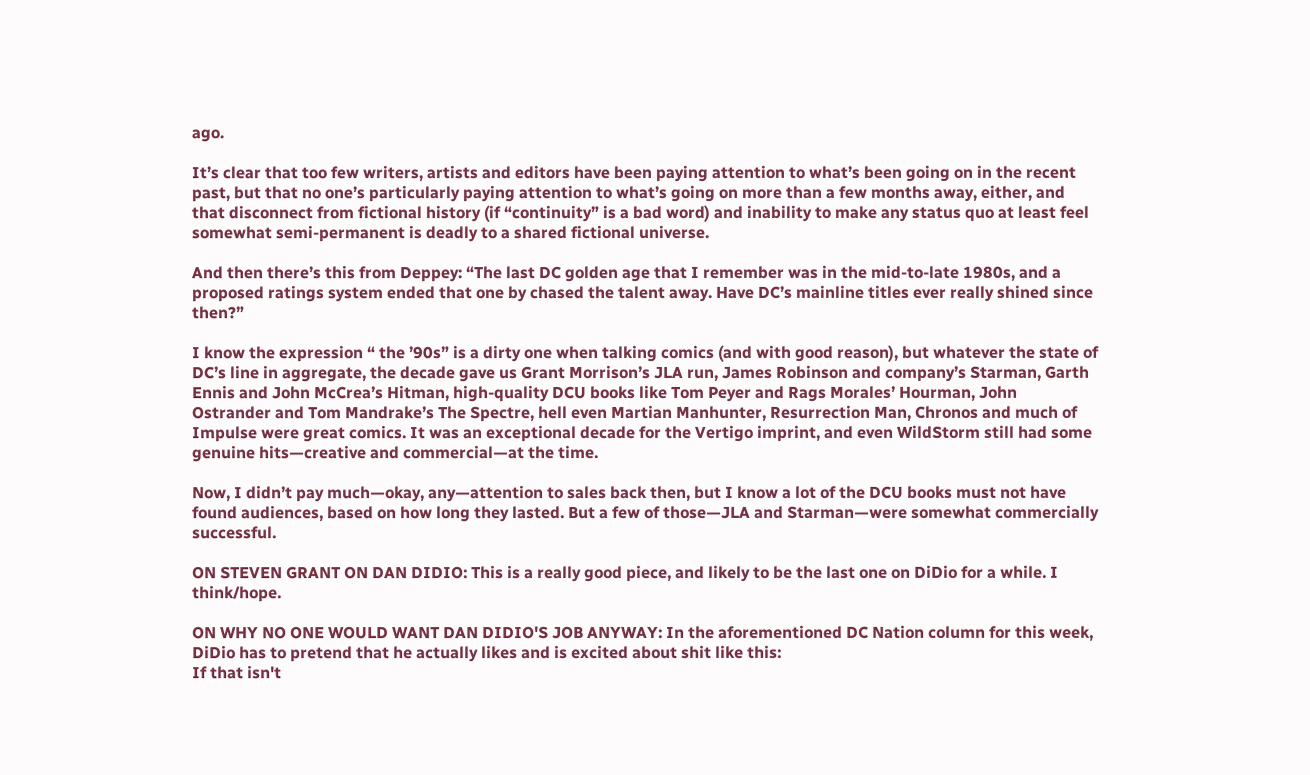ago.

It’s clear that too few writers, artists and editors have been paying attention to what’s been going on in the recent past, but that no one’s particularly paying attention to what’s going on more than a few months away, either, and that disconnect from fictional history (if “continuity” is a bad word) and inability to make any status quo at least feel somewhat semi-permanent is deadly to a shared fictional universe.

And then there’s this from Deppey: “The last DC golden age that I remember was in the mid-to-late 1980s, and a proposed ratings system ended that one by chased the talent away. Have DC’s mainline titles ever really shined since then?”

I know the expression “ the ’90s” is a dirty one when talking comics (and with good reason), but whatever the state of DC’s line in aggregate, the decade gave us Grant Morrison’s JLA run, James Robinson and company’s Starman, Garth Ennis and John McCrea’s Hitman, high-quality DCU books like Tom Peyer and Rags Morales’ Hourman, John Ostrander and Tom Mandrake’s The Spectre, hell even Martian Manhunter, Resurrection Man, Chronos and much of Impulse were great comics. It was an exceptional decade for the Vertigo imprint, and even WildStorm still had some genuine hits—creative and commercial—at the time.

Now, I didn’t pay much—okay, any—attention to sales back then, but I know a lot of the DCU books must not have found audiences, based on how long they lasted. But a few of those—JLA and Starman—were somewhat commercially successful.

ON STEVEN GRANT ON DAN DIDIO: This is a really good piece, and likely to be the last one on DiDio for a while. I think/hope.

ON WHY NO ONE WOULD WANT DAN DIDIO'S JOB ANYWAY: In the aforementioned DC Nation column for this week, DiDio has to pretend that he actually likes and is excited about shit like this:
If that isn't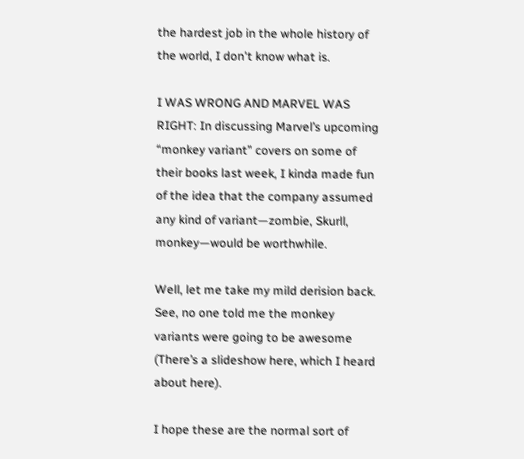the hardest job in the whole history of the world, I don't know what is.

I WAS WRONG AND MARVEL WAS RIGHT: In discussing Marvel’s upcoming “monkey variant” covers on some of their books last week, I kinda made fun of the idea that the company assumed any kind of variant—zombie, Skurll, monkey—would be worthwhile.

Well, let me take my mild derision back. See, no one told me the monkey variants were going to be awesome (There’s a slideshow here, which I heard about here).

I hope these are the normal sort of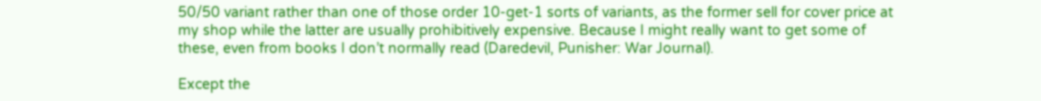50/50 variant rather than one of those order 10-get-1 sorts of variants, as the former sell for cover price at my shop while the latter are usually prohibitively expensive. Because I might really want to get some of these, even from books I don’t normally read (Daredevil, Punisher: War Journal).

Except the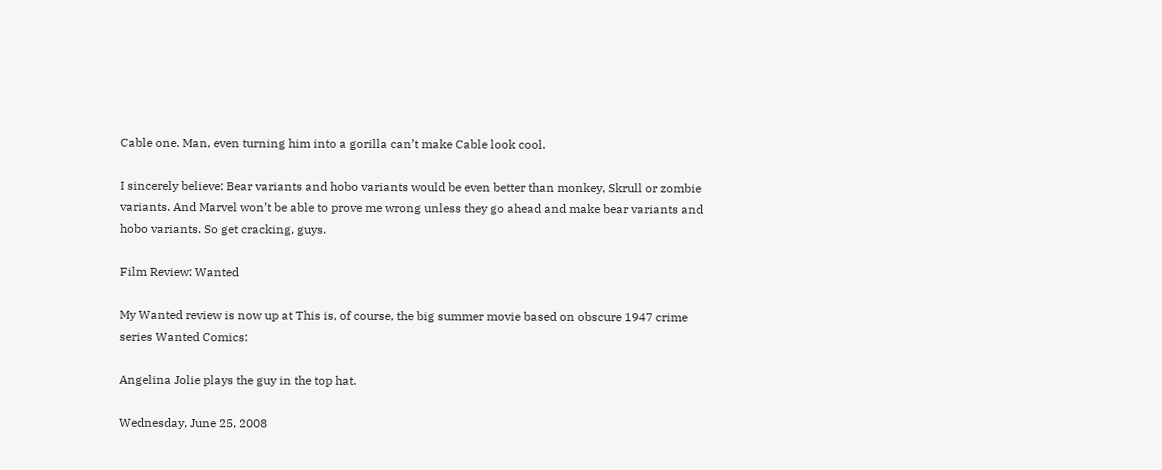Cable one. Man, even turning him into a gorilla can’t make Cable look cool.

I sincerely believe: Bear variants and hobo variants would be even better than monkey, Skrull or zombie variants. And Marvel won’t be able to prove me wrong unless they go ahead and make bear variants and hobo variants. So get cracking, guys.

Film Review: Wanted

My Wanted review is now up at This is, of course, the big summer movie based on obscure 1947 crime series Wanted Comics:

Angelina Jolie plays the guy in the top hat.

Wednesday, June 25, 2008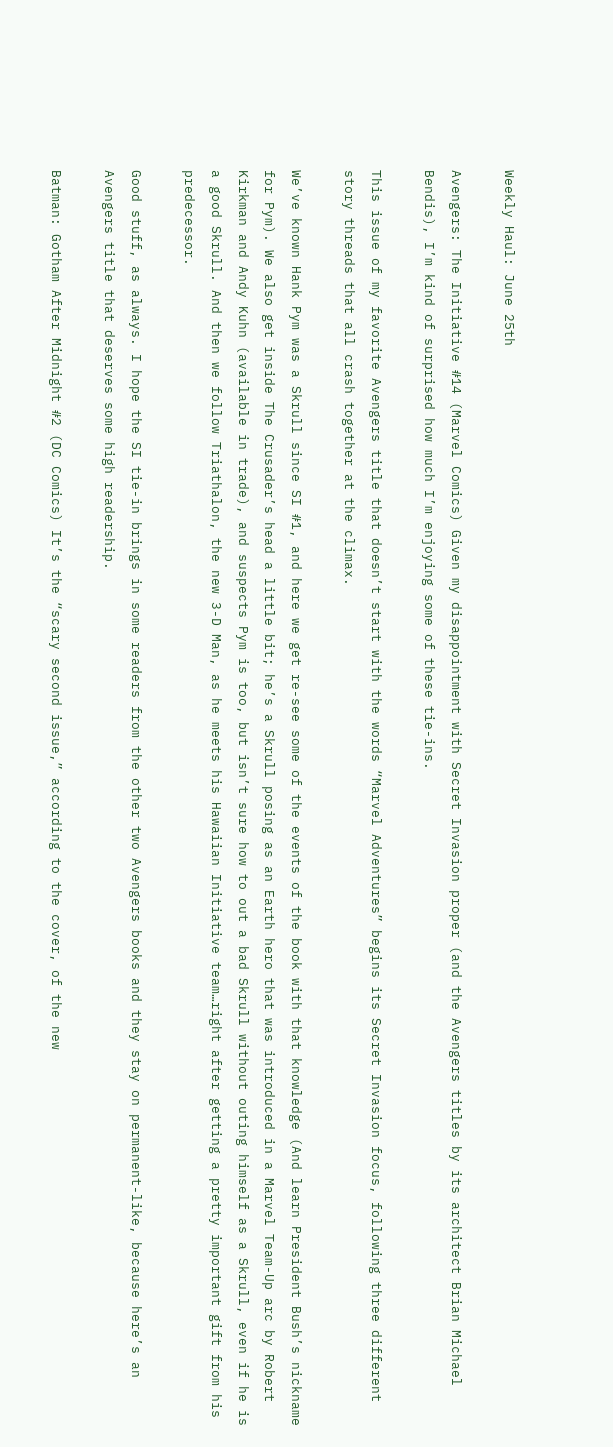Weekly Haul: June 25th

Avengers: The Initiative #14 (Marvel Comics) Given my disappointment with Secret Invasion proper (and the Avengers titles by its architect Brian Michael Bendis), I’m kind of surprised how much I’m enjoying some of these tie-ins.

This issue of my favorite Avengers title that doesn’t start with the words “Marvel Adventures” begins its Secret Invasion focus, following three different story threads that all crash together at the climax.

We’ve known Hank Pym was a Skrull since SI #1, and here we get re-see some of the events of the book with that knowledge (And learn President Bush’s nickname for Pym). We also get inside The Crusader’s head a little bit; he’s a Skrull posing as an Earth hero that was introduced in a Marvel Team-Up arc by Robert Kirkman and Andy Kuhn (available in trade), and suspects Pym is too, but isn’t sure how to out a bad Skrull without outing himself as a Skrull, even if he is a good Skrull. And then we follow Triathalon, the new 3-D Man, as he meets his Hawaiian Initiative team…right after getting a pretty important gift from his predecessor.

Good stuff, as always. I hope the SI tie-in brings in some readers from the other two Avengers books and they stay on permanent-like, because here’s an Avengers title that deserves some high readership.

Batman: Gotham After Midnight #2 (DC Comics) It’s the “scary second issue,” according to the cover, of the new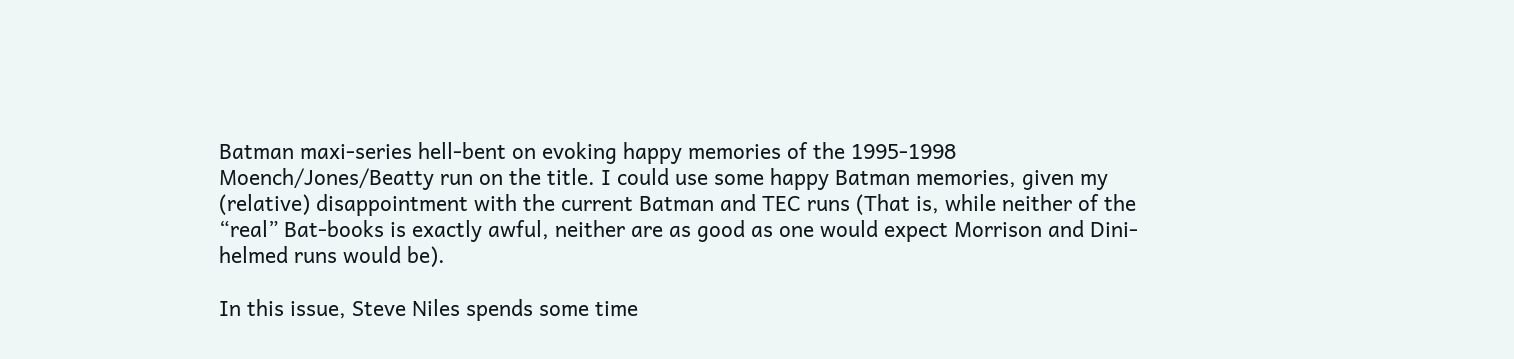Batman maxi-series hell-bent on evoking happy memories of the 1995-1998 Moench/Jones/Beatty run on the title. I could use some happy Batman memories, given my (relative) disappointment with the current Batman and TEC runs (That is, while neither of the “real” Bat-books is exactly awful, neither are as good as one would expect Morrison and Dini-helmed runs would be).

In this issue, Steve Niles spends some time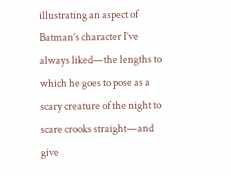illustrating an aspect of Batman’s character I’ve always liked—the lengths to which he goes to pose as a scary creature of the night to scare crooks straight—and give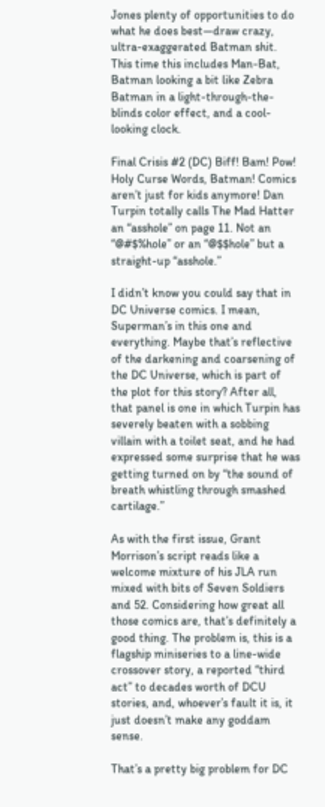Jones plenty of opportunities to do what he does best—draw crazy, ultra-exaggerated Batman shit. This time this includes Man-Bat, Batman looking a bit like Zebra Batman in a light-through-the-blinds color effect, and a cool-looking clock.

Final Crisis #2 (DC) Biff! Bam! Pow! Holy Curse Words, Batman! Comics aren’t just for kids anymore! Dan Turpin totally calls The Mad Hatter an “asshole” on page 11. Not an “@#$%hole” or an “@$$hole” but a straight-up “asshole.”

I didn’t know you could say that in DC Universe comics. I mean, Superman’s in this one and everything. Maybe that’s reflective of the darkening and coarsening of the DC Universe, which is part of the plot for this story? After all, that panel is one in which Turpin has severely beaten with a sobbing villain with a toilet seat, and he had expressed some surprise that he was getting turned on by “the sound of breath whistling through smashed cartilage.”

As with the first issue, Grant Morrison’s script reads like a welcome mixture of his JLA run mixed with bits of Seven Soldiers and 52. Considering how great all those comics are, that’s definitely a good thing. The problem is, this is a flagship miniseries to a line-wide crossover story, a reported “third act” to decades worth of DCU stories, and, whoever’s fault it is, it just doesn’t make any goddam sense.

That’s a pretty big problem for DC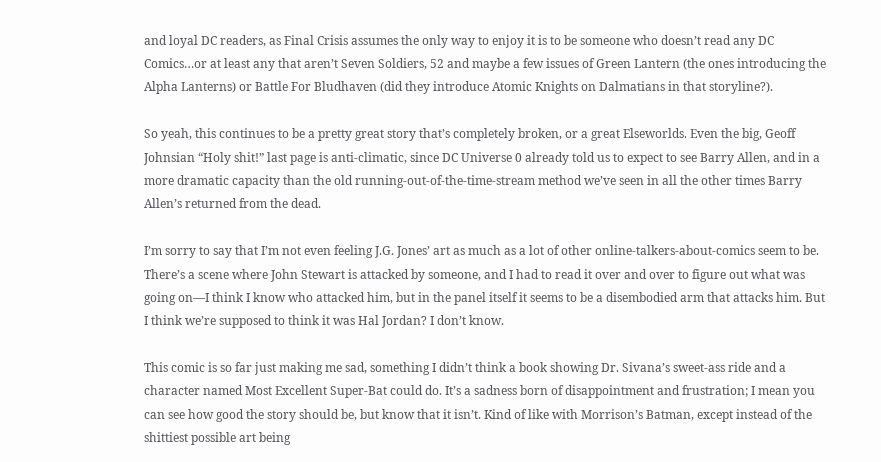and loyal DC readers, as Final Crisis assumes the only way to enjoy it is to be someone who doesn’t read any DC Comics…or at least any that aren’t Seven Soldiers, 52 and maybe a few issues of Green Lantern (the ones introducing the Alpha Lanterns) or Battle For Bludhaven (did they introduce Atomic Knights on Dalmatians in that storyline?).

So yeah, this continues to be a pretty great story that’s completely broken, or a great Elseworlds. Even the big, Geoff Johnsian “Holy shit!” last page is anti-climatic, since DC Universe 0 already told us to expect to see Barry Allen, and in a more dramatic capacity than the old running-out-of-the-time-stream method we’ve seen in all the other times Barry Allen’s returned from the dead.

I’m sorry to say that I’m not even feeling J.G. Jones’ art as much as a lot of other online-talkers-about-comics seem to be. There’s a scene where John Stewart is attacked by someone, and I had to read it over and over to figure out what was going on—I think I know who attacked him, but in the panel itself it seems to be a disembodied arm that attacks him. But I think we’re supposed to think it was Hal Jordan? I don’t know.

This comic is so far just making me sad, something I didn’t think a book showing Dr. Sivana’s sweet-ass ride and a character named Most Excellent Super-Bat could do. It’s a sadness born of disappointment and frustration; I mean you can see how good the story should be, but know that it isn’t. Kind of like with Morrison’s Batman, except instead of the shittiest possible art being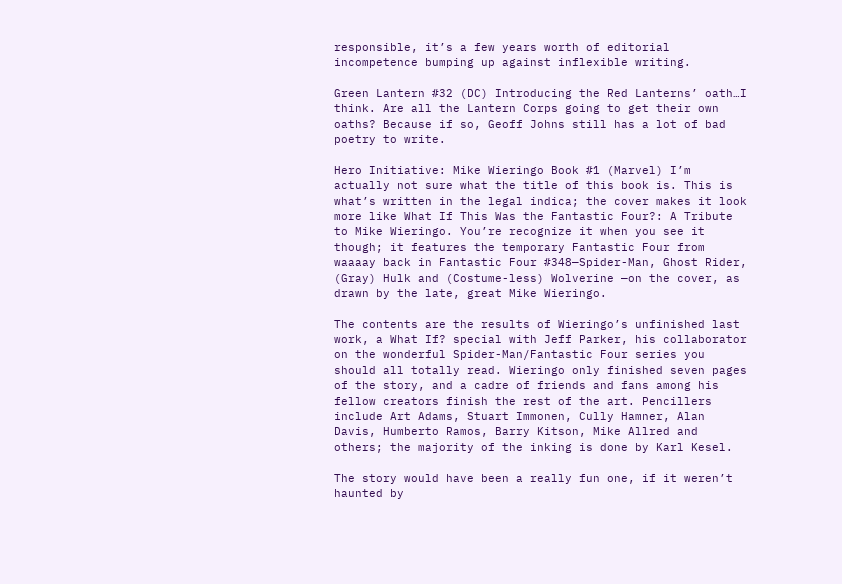responsible, it’s a few years worth of editorial incompetence bumping up against inflexible writing.

Green Lantern #32 (DC) Introducing the Red Lanterns’ oath…I think. Are all the Lantern Corps going to get their own oaths? Because if so, Geoff Johns still has a lot of bad poetry to write.

Hero Initiative: Mike Wieringo Book #1 (Marvel) I’m actually not sure what the title of this book is. This is what’s written in the legal indica; the cover makes it look more like What If This Was the Fantastic Four?: A Tribute to Mike Wieringo. You’re recognize it when you see it though; it features the temporary Fantastic Four from waaaay back in Fantastic Four #348—Spider-Man, Ghost Rider, (Gray) Hulk and (Costume-less) Wolverine —on the cover, as drawn by the late, great Mike Wieringo.

The contents are the results of Wieringo’s unfinished last work, a What If? special with Jeff Parker, his collaborator on the wonderful Spider-Man/Fantastic Four series you should all totally read. Wieringo only finished seven pages of the story, and a cadre of friends and fans among his fellow creators finish the rest of the art. Pencillers include Art Adams, Stuart Immonen, Cully Hamner, Alan Davis, Humberto Ramos, Barry Kitson, Mike Allred and others; the majority of the inking is done by Karl Kesel.

The story would have been a really fun one, if it weren’t haunted by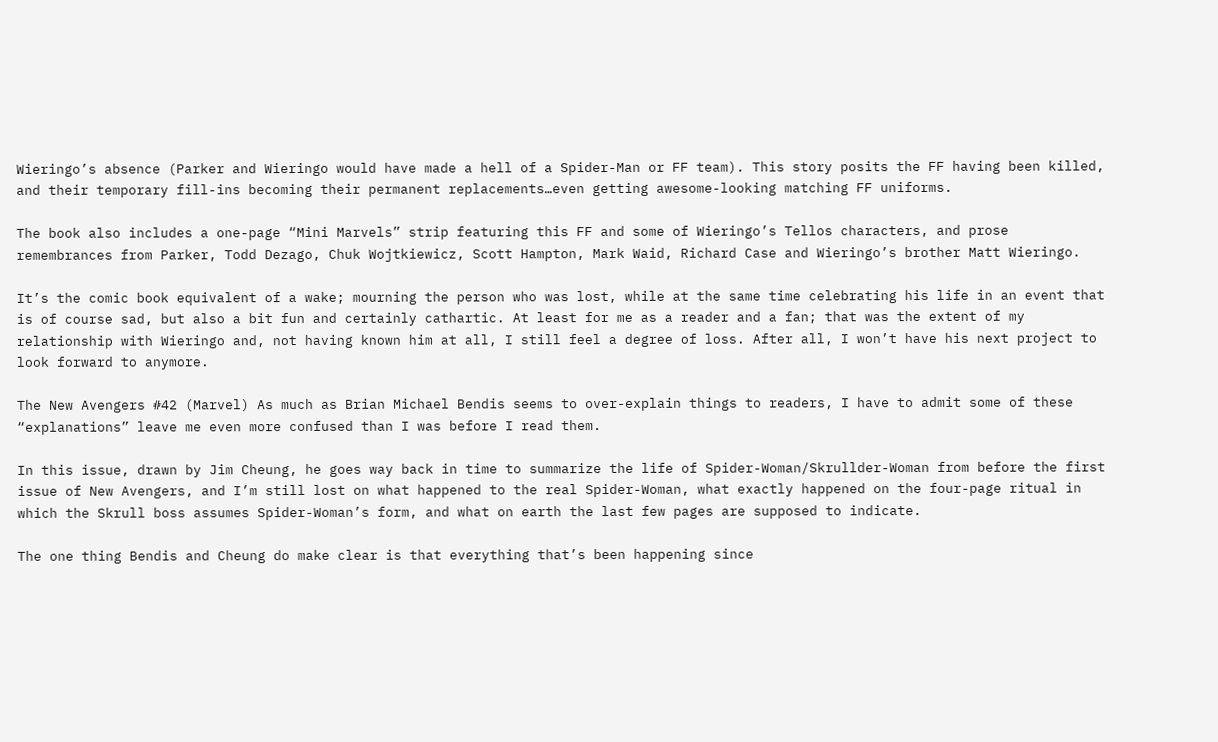Wieringo’s absence (Parker and Wieringo would have made a hell of a Spider-Man or FF team). This story posits the FF having been killed, and their temporary fill-ins becoming their permanent replacements…even getting awesome-looking matching FF uniforms.

The book also includes a one-page “Mini Marvels” strip featuring this FF and some of Wieringo’s Tellos characters, and prose remembrances from Parker, Todd Dezago, Chuk Wojtkiewicz, Scott Hampton, Mark Waid, Richard Case and Wieringo’s brother Matt Wieringo.

It’s the comic book equivalent of a wake; mourning the person who was lost, while at the same time celebrating his life in an event that is of course sad, but also a bit fun and certainly cathartic. At least for me as a reader and a fan; that was the extent of my relationship with Wieringo and, not having known him at all, I still feel a degree of loss. After all, I won’t have his next project to look forward to anymore.

The New Avengers #42 (Marvel) As much as Brian Michael Bendis seems to over-explain things to readers, I have to admit some of these “explanations” leave me even more confused than I was before I read them.

In this issue, drawn by Jim Cheung, he goes way back in time to summarize the life of Spider-Woman/Skrullder-Woman from before the first issue of New Avengers, and I’m still lost on what happened to the real Spider-Woman, what exactly happened on the four-page ritual in which the Skrull boss assumes Spider-Woman’s form, and what on earth the last few pages are supposed to indicate.

The one thing Bendis and Cheung do make clear is that everything that’s been happening since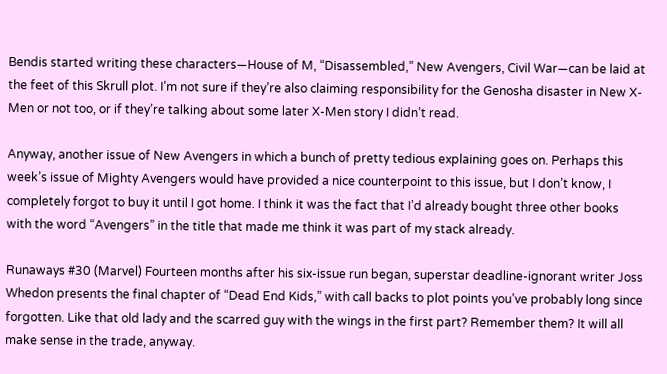Bendis started writing these characters—House of M, “Disassembled,” New Avengers, Civil War—can be laid at the feet of this Skrull plot. I’m not sure if they’re also claiming responsibility for the Genosha disaster in New X-Men or not too, or if they’re talking about some later X-Men story I didn’t read.

Anyway, another issue of New Avengers in which a bunch of pretty tedious explaining goes on. Perhaps this week’s issue of Mighty Avengers would have provided a nice counterpoint to this issue, but I don’t know, I completely forgot to buy it until I got home. I think it was the fact that I’d already bought three other books with the word “Avengers” in the title that made me think it was part of my stack already.

Runaways #30 (Marvel) Fourteen months after his six-issue run began, superstar deadline-ignorant writer Joss Whedon presents the final chapter of “Dead End Kids,” with call backs to plot points you’ve probably long since forgotten. Like that old lady and the scarred guy with the wings in the first part? Remember them? It will all make sense in the trade, anyway.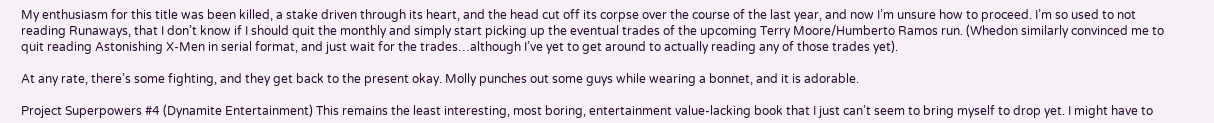My enthusiasm for this title was been killed, a stake driven through its heart, and the head cut off its corpse over the course of the last year, and now I’m unsure how to proceed. I’m so used to not reading Runaways, that I don’t know if I should quit the monthly and simply start picking up the eventual trades of the upcoming Terry Moore/Humberto Ramos run. (Whedon similarly convinced me to quit reading Astonishing X-Men in serial format, and just wait for the trades…although I’ve yet to get around to actually reading any of those trades yet).

At any rate, there’s some fighting, and they get back to the present okay. Molly punches out some guys while wearing a bonnet, and it is adorable.

Project Superpowers #4 (Dynamite Entertainment) This remains the least interesting, most boring, entertainment value-lacking book that I just can’t seem to bring myself to drop yet. I might have to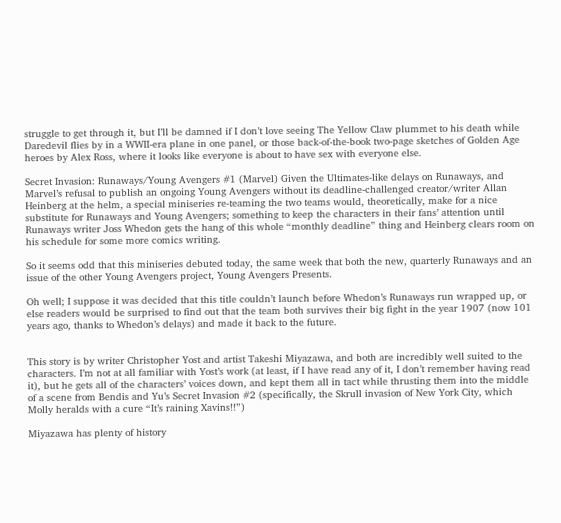struggle to get through it, but I’ll be damned if I don’t love seeing The Yellow Claw plummet to his death while Daredevil flies by in a WWII-era plane in one panel, or those back-of-the-book two-page sketches of Golden Age heroes by Alex Ross, where it looks like everyone is about to have sex with everyone else.

Secret Invasion: Runaways/Young Avengers #1 (Marvel) Given the Ultimates-like delays on Runaways, and Marvel’s refusal to publish an ongoing Young Avengers without its deadline-challenged creator/writer Allan Heinberg at the helm, a special miniseries re-teaming the two teams would, theoretically, make for a nice substitute for Runaways and Young Avengers; something to keep the characters in their fans’ attention until Runaways writer Joss Whedon gets the hang of this whole “monthly deadline” thing and Heinberg clears room on his schedule for some more comics writing.

So it seems odd that this miniseries debuted today, the same week that both the new, quarterly Runaways and an issue of the other Young Avengers project, Young Avengers Presents.

Oh well; I suppose it was decided that this title couldn’t launch before Whedon’s Runaways run wrapped up, or else readers would be surprised to find out that the team both survives their big fight in the year 1907 (now 101 years ago, thanks to Whedon’s delays) and made it back to the future.


This story is by writer Christopher Yost and artist Takeshi Miyazawa, and both are incredibly well suited to the characters. I’m not at all familiar with Yost’s work (at least, if I have read any of it, I don’t remember having read it), but he gets all of the characters’ voices down, and kept them all in tact while thrusting them into the middle of a scene from Bendis and Yu’s Secret Invasion #2 (specifically, the Skrull invasion of New York City, which Molly heralds with a cure “It’s raining Xavins!!”)

Miyazawa has plenty of history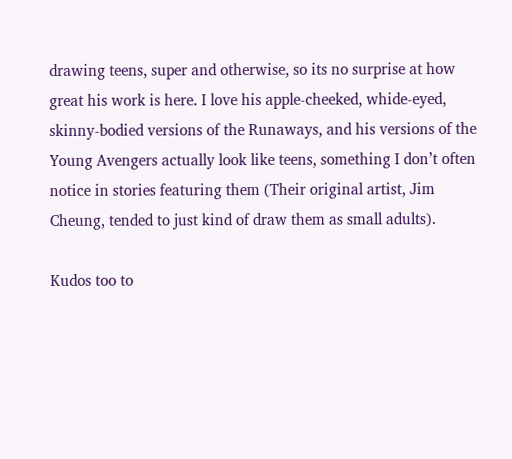drawing teens, super and otherwise, so its no surprise at how great his work is here. I love his apple-cheeked, whide-eyed, skinny-bodied versions of the Runaways, and his versions of the Young Avengers actually look like teens, something I don’t often notice in stories featuring them (Their original artist, Jim Cheung, tended to just kind of draw them as small adults).

Kudos too to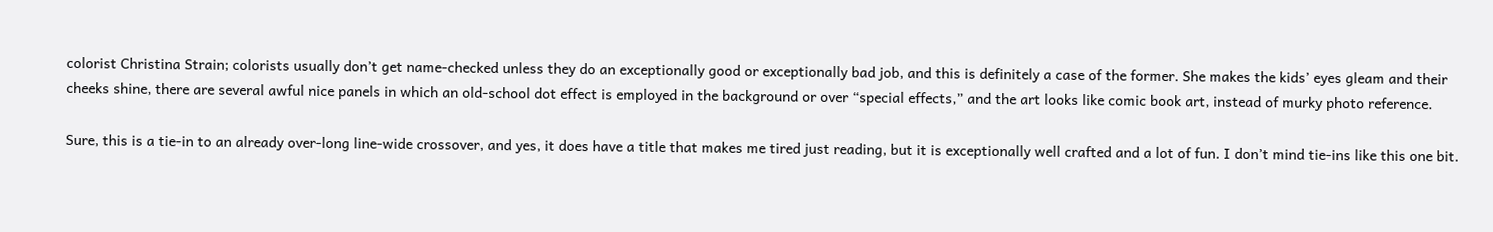colorist Christina Strain; colorists usually don’t get name-checked unless they do an exceptionally good or exceptionally bad job, and this is definitely a case of the former. She makes the kids’ eyes gleam and their cheeks shine, there are several awful nice panels in which an old-school dot effect is employed in the background or over “special effects,” and the art looks like comic book art, instead of murky photo reference.

Sure, this is a tie-in to an already over-long line-wide crossover, and yes, it does have a title that makes me tired just reading, but it is exceptionally well crafted and a lot of fun. I don’t mind tie-ins like this one bit.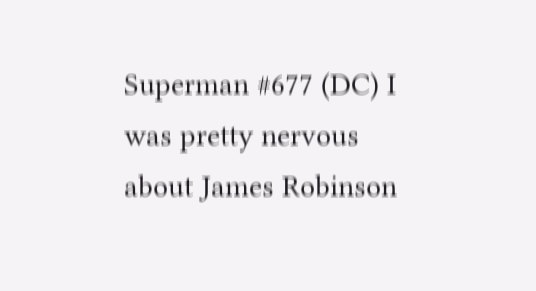Superman #677 (DC) I was pretty nervous about James Robinson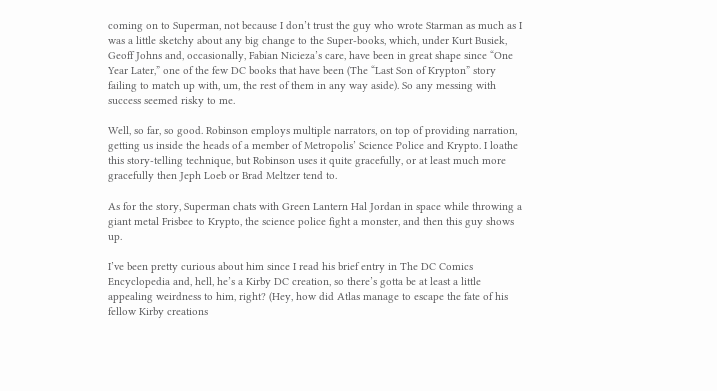coming on to Superman, not because I don’t trust the guy who wrote Starman as much as I was a little sketchy about any big change to the Super-books, which, under Kurt Busiek, Geoff Johns and, occasionally, Fabian Nicieza’s care, have been in great shape since “One Year Later,” one of the few DC books that have been (The “Last Son of Krypton” story failing to match up with, um, the rest of them in any way aside). So any messing with success seemed risky to me.

Well, so far, so good. Robinson employs multiple narrators, on top of providing narration, getting us inside the heads of a member of Metropolis’ Science Police and Krypto. I loathe this story-telling technique, but Robinson uses it quite gracefully, or at least much more gracefully then Jeph Loeb or Brad Meltzer tend to.

As for the story, Superman chats with Green Lantern Hal Jordan in space while throwing a giant metal Frisbee to Krypto, the science police fight a monster, and then this guy shows up.

I’ve been pretty curious about him since I read his brief entry in The DC Comics Encyclopedia and, hell, he’s a Kirby DC creation, so there’s gotta be at least a little appealing weirdness to him, right? (Hey, how did Atlas manage to escape the fate of his fellow Kirby creations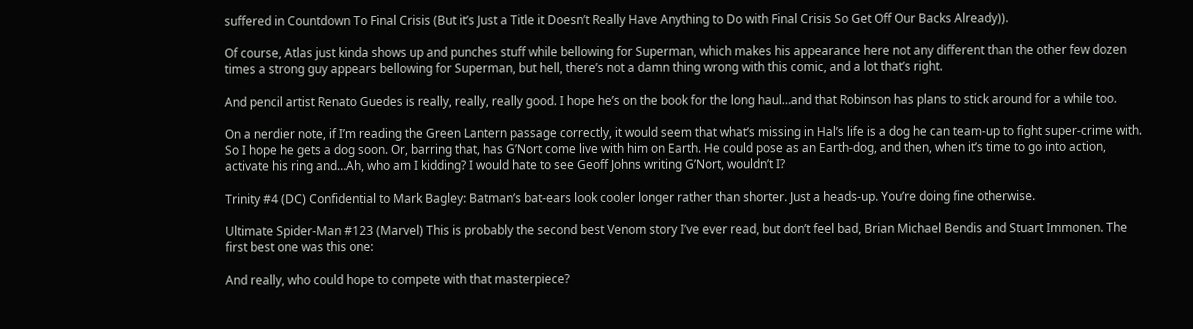suffered in Countdown To Final Crisis (But it’s Just a Title it Doesn’t Really Have Anything to Do with Final Crisis So Get Off Our Backs Already)).

Of course, Atlas just kinda shows up and punches stuff while bellowing for Superman, which makes his appearance here not any different than the other few dozen times a strong guy appears bellowing for Superman, but hell, there’s not a damn thing wrong with this comic, and a lot that’s right.

And pencil artist Renato Guedes is really, really, really good. I hope he’s on the book for the long haul…and that Robinson has plans to stick around for a while too.

On a nerdier note, if I’m reading the Green Lantern passage correctly, it would seem that what’s missing in Hal’s life is a dog he can team-up to fight super-crime with. So I hope he gets a dog soon. Or, barring that, has G’Nort come live with him on Earth. He could pose as an Earth-dog, and then, when it’s time to go into action, activate his ring and…Ah, who am I kidding? I would hate to see Geoff Johns writing G’Nort, wouldn’t I?

Trinity #4 (DC) Confidential to Mark Bagley: Batman’s bat-ears look cooler longer rather than shorter. Just a heads-up. You’re doing fine otherwise.

Ultimate Spider-Man #123 (Marvel) This is probably the second best Venom story I’ve ever read, but don’t feel bad, Brian Michael Bendis and Stuart Immonen. The first best one was this one:

And really, who could hope to compete with that masterpiece?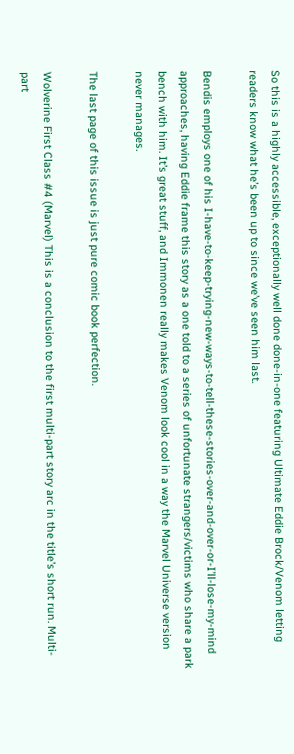So this is a highly accessible, exceptionally well done done-in-one featuring Ultimate Eddie Brock/Venom letting readers know what he’s been up to since we’ve seen him last.

Bendis employs one of his I-have-to-keep-trying-new-ways-to-tell-these-stories-over-and-over-or-I’ll-lose-my-mind approaches, having Eddie frame this story as a one told to a series of unfortunate strangers/victims who share a park bench with him. It’s great stuff, and Immonen really makes Venom look cool in a way the Marvel Universe version never manages.

The last page of this issue is just pure comic book perfection.

Wolverine First Class #4 (Marvel) This is a conclusion to the first multi-part story arc in the title’s short run. Multi-part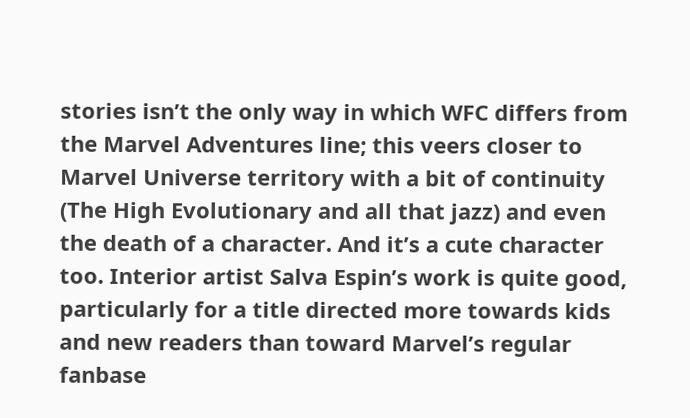stories isn’t the only way in which WFC differs from the Marvel Adventures line; this veers closer to Marvel Universe territory with a bit of continuity (The High Evolutionary and all that jazz) and even the death of a character. And it’s a cute character too. Interior artist Salva Espin’s work is quite good, particularly for a title directed more towards kids and new readers than toward Marvel’s regular fanbase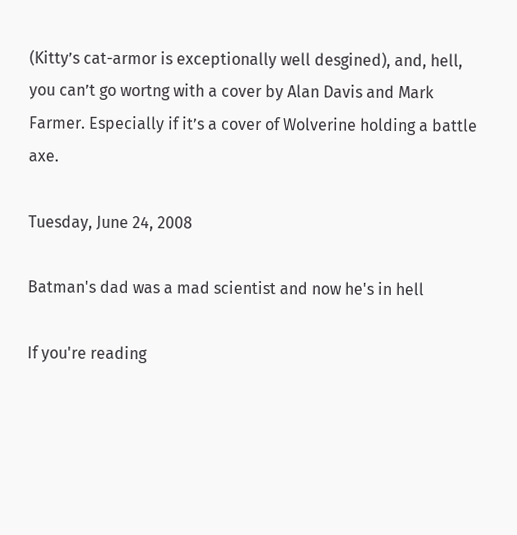(Kitty’s cat-armor is exceptionally well desgined), and, hell, you can’t go wortng with a cover by Alan Davis and Mark Farmer. Especially if it’s a cover of Wolverine holding a battle axe.

Tuesday, June 24, 2008

Batman's dad was a mad scientist and now he's in hell

If you're reading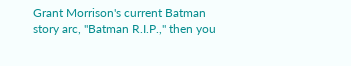Grant Morrison's current Batman story arc, "Batman R.I.P.," then you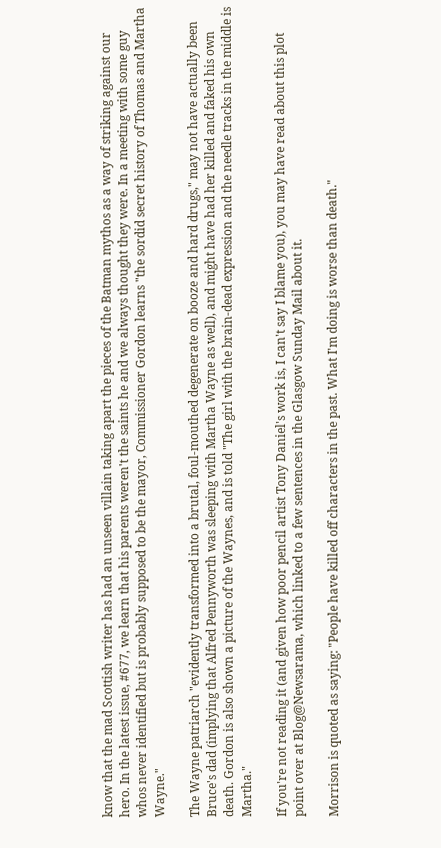know that the mad Scottish writer has had an unseen villain taking apart the pieces of the Batman mythos as a way of striking against our hero. In the latest issue, #677, we learn that his parents weren't the saints he and we always thought they were. In a meeting with some guy whos never identified but is probably supposed to be the mayor, Commissioner Gordon learns "the sordid secret history of Thomas and Martha Wayne."

The Wayne patriarch "evidently transformed into a brutal, foul-mouthed degenerate on booze and hard drugs," may not have actually been Bruce's dad (implying that Alfred Pennyworth was sleeping with Martha Wayne as well), and might have had her killed and faked his own death. Gordon is also shown a picture of the Waynes, and is told "The girl with the brain-dead expression and the needle tracks in the middle is Martha."

If you're not reading it (and given how poor pencil artist Tony Daniel's work is, I can't say I blame you), you may have read about this plot point over at Blog@Newsarama, which linked to a few sentences in the Glasgow Sunday Mail about it.

Morrison is quoted as saying: "People have killed off characters in the past. What I'm doing is worse than death."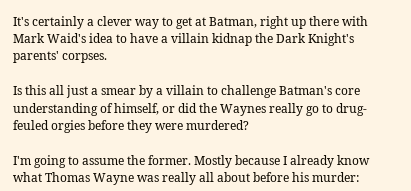It's certainly a clever way to get at Batman, right up there with Mark Waid's idea to have a villain kidnap the Dark Knight's parents' corpses.

Is this all just a smear by a villain to challenge Batman's core understanding of himself, or did the Waynes really go to drug-feuled orgies before they were murdered?

I'm going to assume the former. Mostly because I already know what Thomas Wayne was really all about before his murder: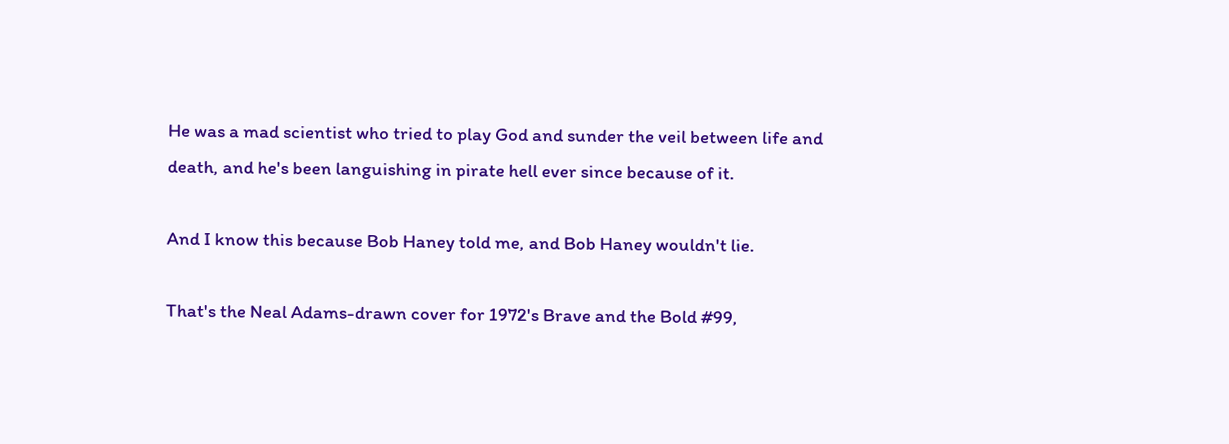He was a mad scientist who tried to play God and sunder the veil between life and death, and he's been languishing in pirate hell ever since because of it.

And I know this because Bob Haney told me, and Bob Haney wouldn't lie.

That's the Neal Adams-drawn cover for 1972's Brave and the Bold #99,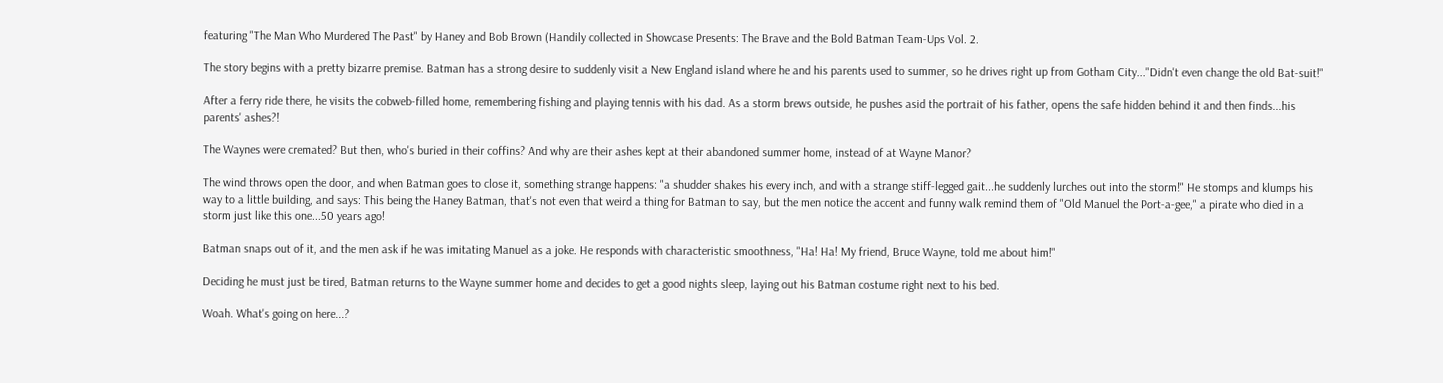featuring "The Man Who Murdered The Past" by Haney and Bob Brown (Handily collected in Showcase Presents: The Brave and the Bold Batman Team-Ups Vol. 2.

The story begins with a pretty bizarre premise. Batman has a strong desire to suddenly visit a New England island where he and his parents used to summer, so he drives right up from Gotham City..."Didn't even change the old Bat-suit!"

After a ferry ride there, he visits the cobweb-filled home, remembering fishing and playing tennis with his dad. As a storm brews outside, he pushes asid the portrait of his father, opens the safe hidden behind it and then finds...his parents' ashes?!

The Waynes were cremated? But then, who's buried in their coffins? And why are their ashes kept at their abandoned summer home, instead of at Wayne Manor?

The wind throws open the door, and when Batman goes to close it, something strange happens: "a shudder shakes his every inch, and with a strange stiff-legged gait...he suddenly lurches out into the storm!" He stomps and klumps his way to a little building, and says: This being the Haney Batman, that's not even that weird a thing for Batman to say, but the men notice the accent and funny walk remind them of "Old Manuel the Port-a-gee," a pirate who died in a storm just like this one...50 years ago!

Batman snaps out of it, and the men ask if he was imitating Manuel as a joke. He responds with characteristic smoothness, "Ha! Ha! My friend, Bruce Wayne, told me about him!"

Deciding he must just be tired, Batman returns to the Wayne summer home and decides to get a good nights sleep, laying out his Batman costume right next to his bed.

Woah. What's going on here...?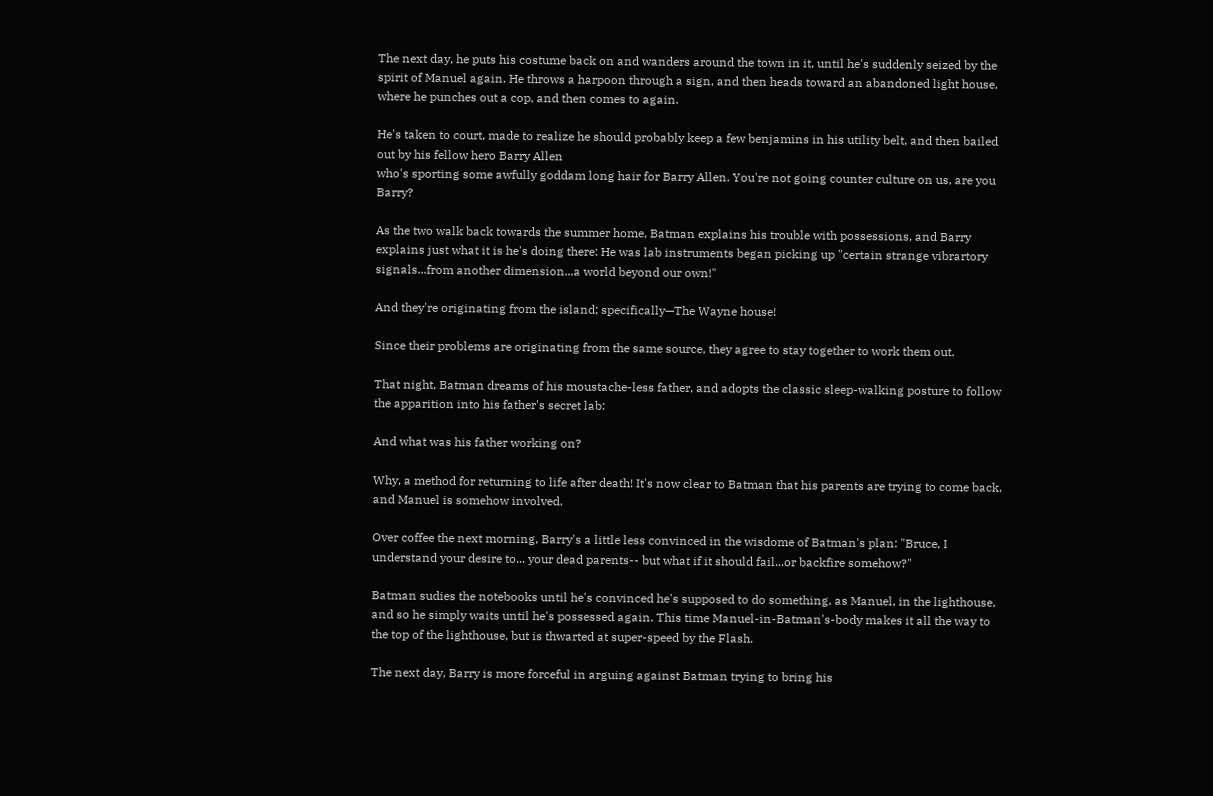The next day, he puts his costume back on and wanders around the town in it, until he's suddenly seized by the spirit of Manuel again. He throws a harpoon through a sign, and then heads toward an abandoned light house, where he punches out a cop, and then comes to again.

He's taken to court, made to realize he should probably keep a few benjamins in his utility belt, and then bailed out by his fellow hero Barry Allen
who's sporting some awfully goddam long hair for Barry Allen. You're not going counter culture on us, are you Barry?

As the two walk back towards the summer home, Batman explains his trouble with possessions, and Barry explains just what it is he's doing there: He was lab instruments began picking up "certain strange vibrartory signals...from another dimension...a world beyond our own!"

And they're originating from the island; specifically—The Wayne house!

Since their problems are originating from the same source, they agree to stay together to work them out.

That night, Batman dreams of his moustache-less father, and adopts the classic sleep-walking posture to follow the apparition into his father's secret lab:

And what was his father working on?

Why, a method for returning to life after death! It's now clear to Batman that his parents are trying to come back, and Manuel is somehow involved.

Over coffee the next morning, Barry's a little less convinced in the wisdome of Batman's plan: "Bruce, I understand your desire to... your dead parents-- but what if it should fail...or backfire somehow?"

Batman sudies the notebooks until he's convinced he's supposed to do something, as Manuel, in the lighthouse, and so he simply waits until he's possessed again. This time Manuel-in-Batman's-body makes it all the way to the top of the lighthouse, but is thwarted at super-speed by the Flash.

The next day, Barry is more forceful in arguing against Batman trying to bring his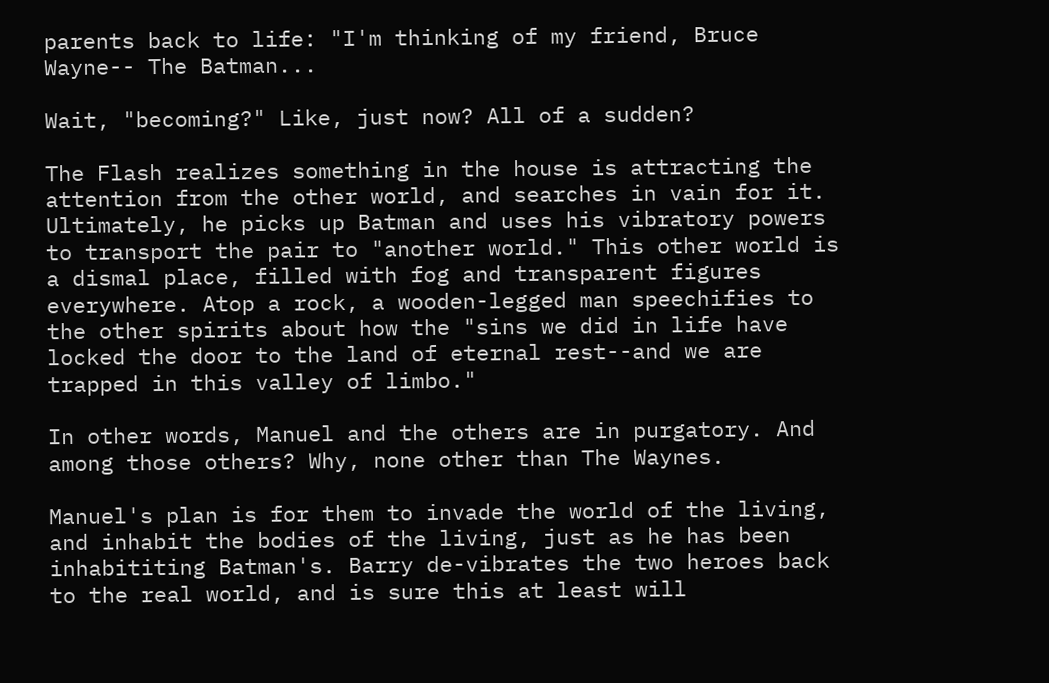parents back to life: "I'm thinking of my friend, Bruce Wayne-- The Batman...

Wait, "becoming?" Like, just now? All of a sudden?

The Flash realizes something in the house is attracting the attention from the other world, and searches in vain for it. Ultimately, he picks up Batman and uses his vibratory powers to transport the pair to "another world." This other world is a dismal place, filled with fog and transparent figures everywhere. Atop a rock, a wooden-legged man speechifies to the other spirits about how the "sins we did in life have locked the door to the land of eternal rest--and we are trapped in this valley of limbo."

In other words, Manuel and the others are in purgatory. And among those others? Why, none other than The Waynes.

Manuel's plan is for them to invade the world of the living, and inhabit the bodies of the living, just as he has been inhabititing Batman's. Barry de-vibrates the two heroes back to the real world, and is sure this at least will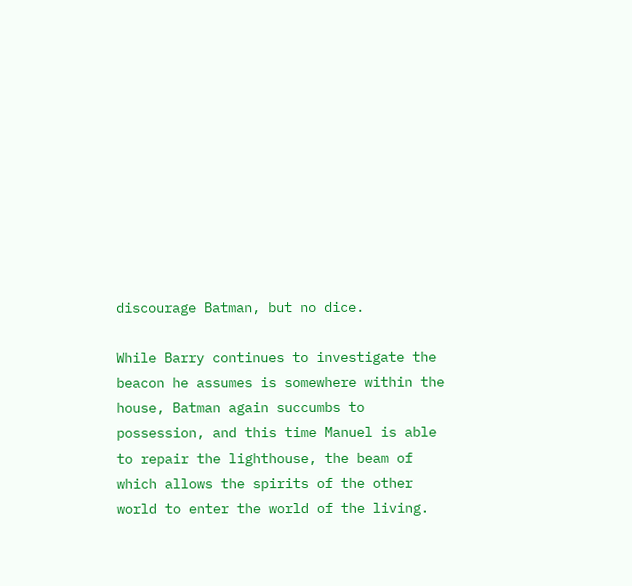discourage Batman, but no dice.

While Barry continues to investigate the beacon he assumes is somewhere within the house, Batman again succumbs to possession, and this time Manuel is able to repair the lighthouse, the beam of which allows the spirits of the other world to enter the world of the living.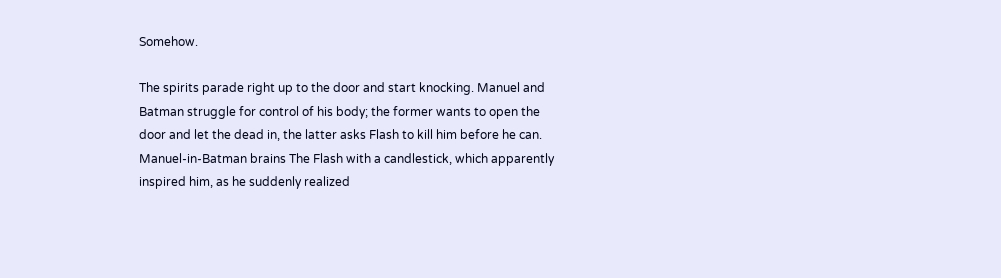Somehow.

The spirits parade right up to the door and start knocking. Manuel and Batman struggle for control of his body; the former wants to open the door and let the dead in, the latter asks Flash to kill him before he can. Manuel-in-Batman brains The Flash with a candlestick, which apparently inspired him, as he suddenly realized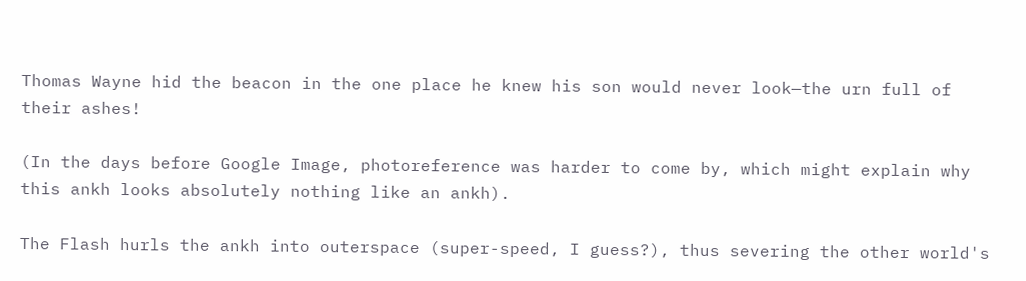Thomas Wayne hid the beacon in the one place he knew his son would never look—the urn full of their ashes!

(In the days before Google Image, photoreference was harder to come by, which might explain why this ankh looks absolutely nothing like an ankh).

The Flash hurls the ankh into outerspace (super-speed, I guess?), thus severing the other world's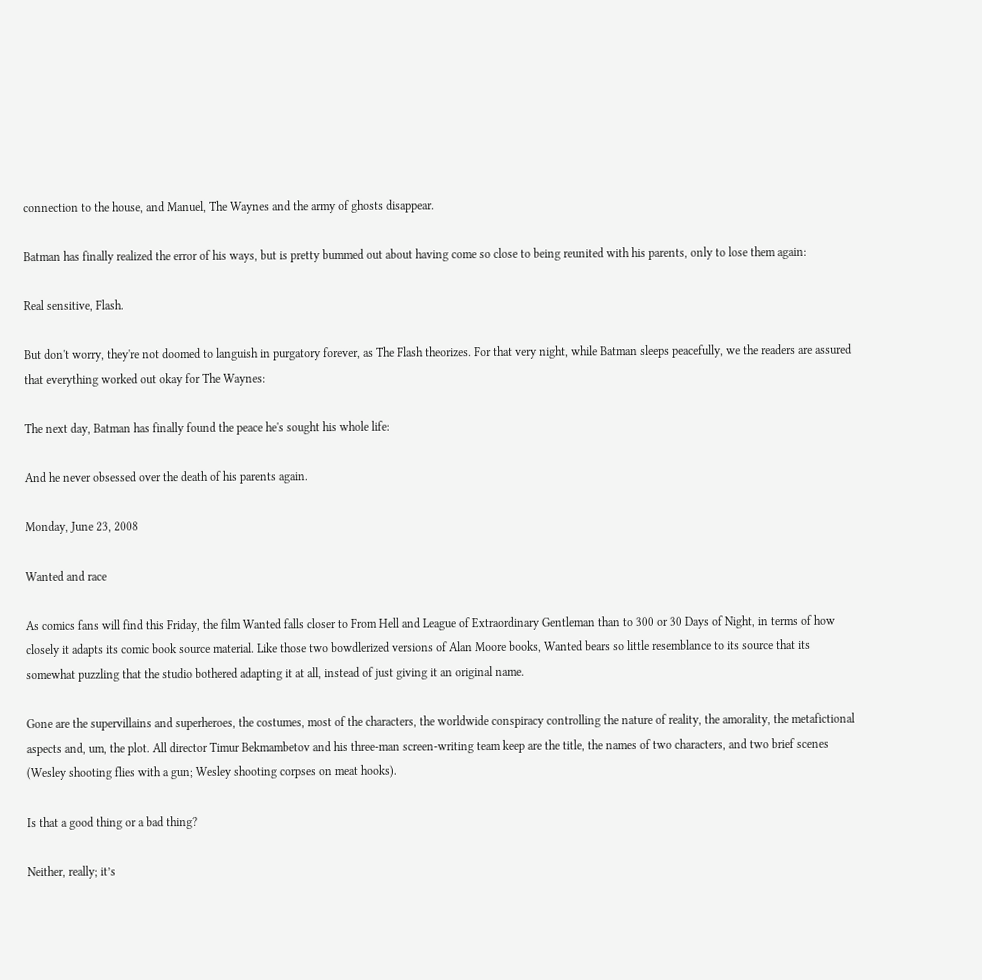connection to the house, and Manuel, The Waynes and the army of ghosts disappear.

Batman has finally realized the error of his ways, but is pretty bummed out about having come so close to being reunited with his parents, only to lose them again:

Real sensitive, Flash.

But don't worry, they're not doomed to languish in purgatory forever, as The Flash theorizes. For that very night, while Batman sleeps peacefully, we the readers are assured that everything worked out okay for The Waynes:

The next day, Batman has finally found the peace he's sought his whole life:

And he never obsessed over the death of his parents again.

Monday, June 23, 2008

Wanted and race

As comics fans will find this Friday, the film Wanted falls closer to From Hell and League of Extraordinary Gentleman than to 300 or 30 Days of Night, in terms of how closely it adapts its comic book source material. Like those two bowdlerized versions of Alan Moore books, Wanted bears so little resemblance to its source that its somewhat puzzling that the studio bothered adapting it at all, instead of just giving it an original name.

Gone are the supervillains and superheroes, the costumes, most of the characters, the worldwide conspiracy controlling the nature of reality, the amorality, the metafictional aspects and, um, the plot. All director Timur Bekmambetov and his three-man screen-writing team keep are the title, the names of two characters, and two brief scenes (Wesley shooting flies with a gun; Wesley shooting corpses on meat hooks).

Is that a good thing or a bad thing?

Neither, really; it’s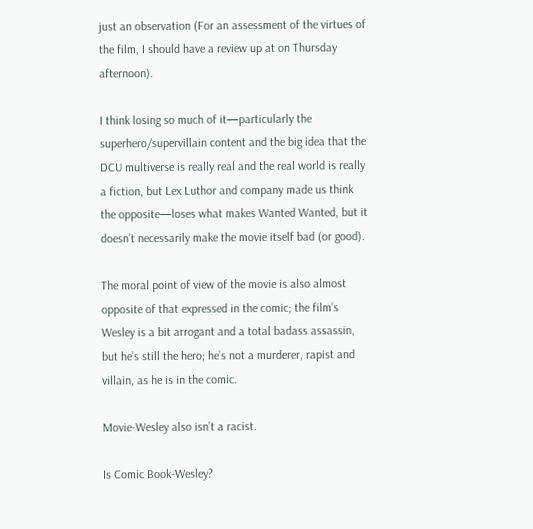just an observation (For an assessment of the virtues of the film, I should have a review up at on Thursday afternoon).

I think losing so much of it—particularly the superhero/supervillain content and the big idea that the DCU multiverse is really real and the real world is really a fiction, but Lex Luthor and company made us think the opposite—loses what makes Wanted Wanted, but it doesn’t necessarily make the movie itself bad (or good).

The moral point of view of the movie is also almost opposite of that expressed in the comic; the film’s Wesley is a bit arrogant and a total badass assassin, but he’s still the hero; he’s not a murderer, rapist and villain, as he is in the comic.

Movie-Wesley also isn’t a racist.

Is Comic Book-Wesley?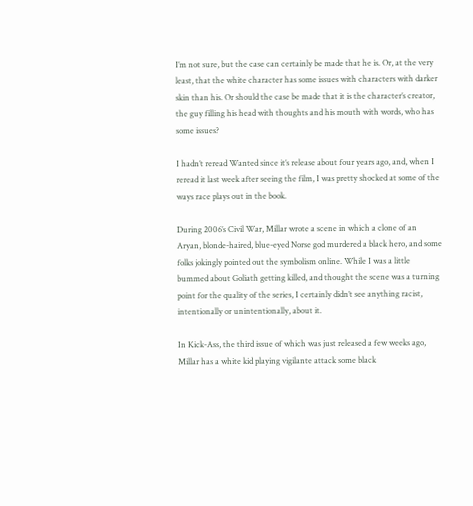I’m not sure, but the case can certainly be made that he is. Or, at the very least, that the white character has some issues with characters with darker skin than his. Or should the case be made that it is the character’s creator, the guy filling his head with thoughts and his mouth with words, who has some issues?

I hadn’t reread Wanted since it’s release about four years ago, and, when I reread it last week after seeing the film, I was pretty shocked at some of the ways race plays out in the book.

During 2006’s Civil War, Millar wrote a scene in which a clone of an Aryan, blonde-haired, blue-eyed Norse god murdered a black hero, and some folks jokingly pointed out the symbolism online. While I was a little bummed about Goliath getting killed, and thought the scene was a turning point for the quality of the series, I certainly didn’t see anything racist, intentionally or unintentionally, about it.

In Kick-Ass, the third issue of which was just released a few weeks ago, Millar has a white kid playing vigilante attack some black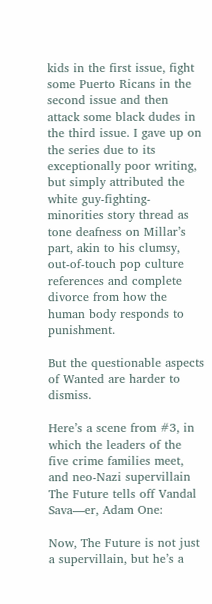kids in the first issue, fight some Puerto Ricans in the second issue and then attack some black dudes in the third issue. I gave up on the series due to its exceptionally poor writing, but simply attributed the white guy-fighting-minorities story thread as tone deafness on Millar’s part, akin to his clumsy, out-of-touch pop culture references and complete divorce from how the human body responds to punishment.

But the questionable aspects of Wanted are harder to dismiss.

Here’s a scene from #3, in which the leaders of the five crime families meet, and neo-Nazi supervillain The Future tells off Vandal Sava—er, Adam One:

Now, The Future is not just a supervillain, but he’s a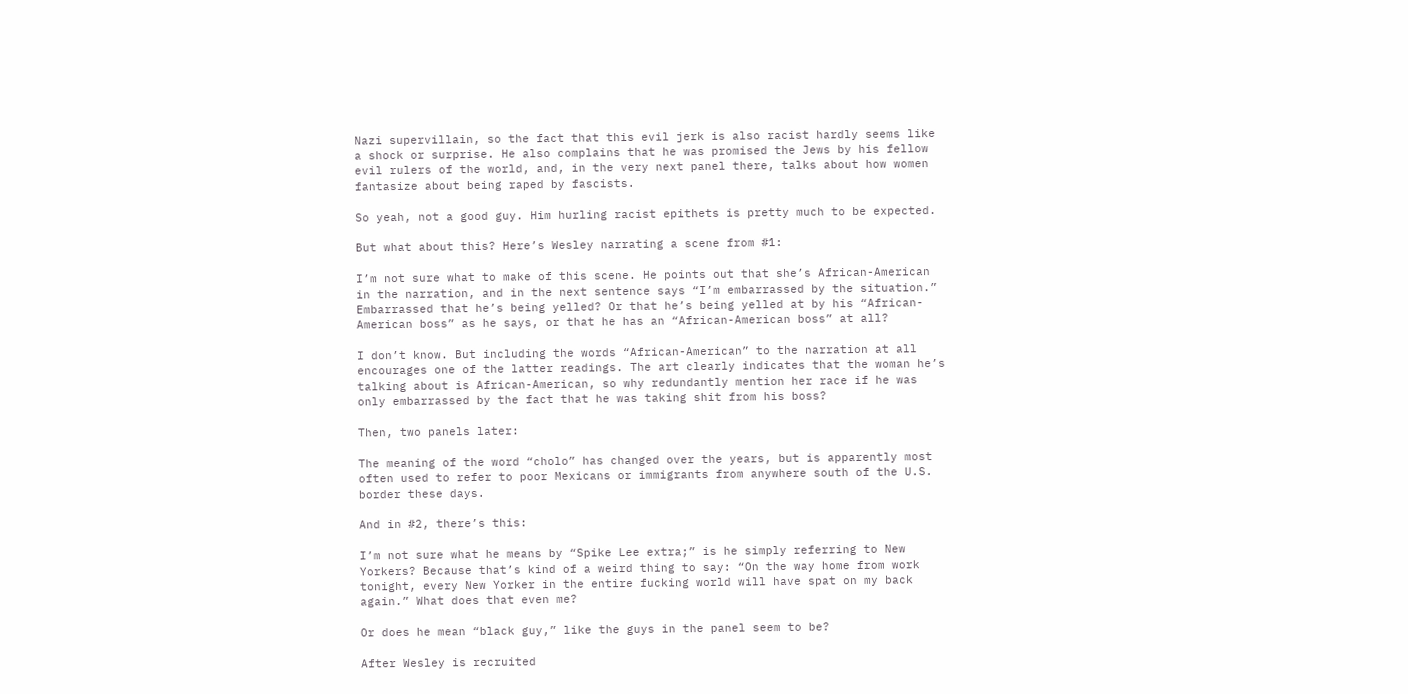Nazi supervillain, so the fact that this evil jerk is also racist hardly seems like a shock or surprise. He also complains that he was promised the Jews by his fellow evil rulers of the world, and, in the very next panel there, talks about how women fantasize about being raped by fascists.

So yeah, not a good guy. Him hurling racist epithets is pretty much to be expected.

But what about this? Here’s Wesley narrating a scene from #1:

I’m not sure what to make of this scene. He points out that she’s African-American in the narration, and in the next sentence says “I’m embarrassed by the situation.” Embarrassed that he’s being yelled? Or that he’s being yelled at by his “African-American boss” as he says, or that he has an “African-American boss” at all?

I don’t know. But including the words “African-American” to the narration at all encourages one of the latter readings. The art clearly indicates that the woman he’s talking about is African-American, so why redundantly mention her race if he was only embarrassed by the fact that he was taking shit from his boss?

Then, two panels later:

The meaning of the word “cholo” has changed over the years, but is apparently most often used to refer to poor Mexicans or immigrants from anywhere south of the U.S. border these days.

And in #2, there’s this:

I’m not sure what he means by “Spike Lee extra;” is he simply referring to New Yorkers? Because that’s kind of a weird thing to say: “On the way home from work tonight, every New Yorker in the entire fucking world will have spat on my back again.” What does that even me?

Or does he mean “black guy,” like the guys in the panel seem to be?

After Wesley is recruited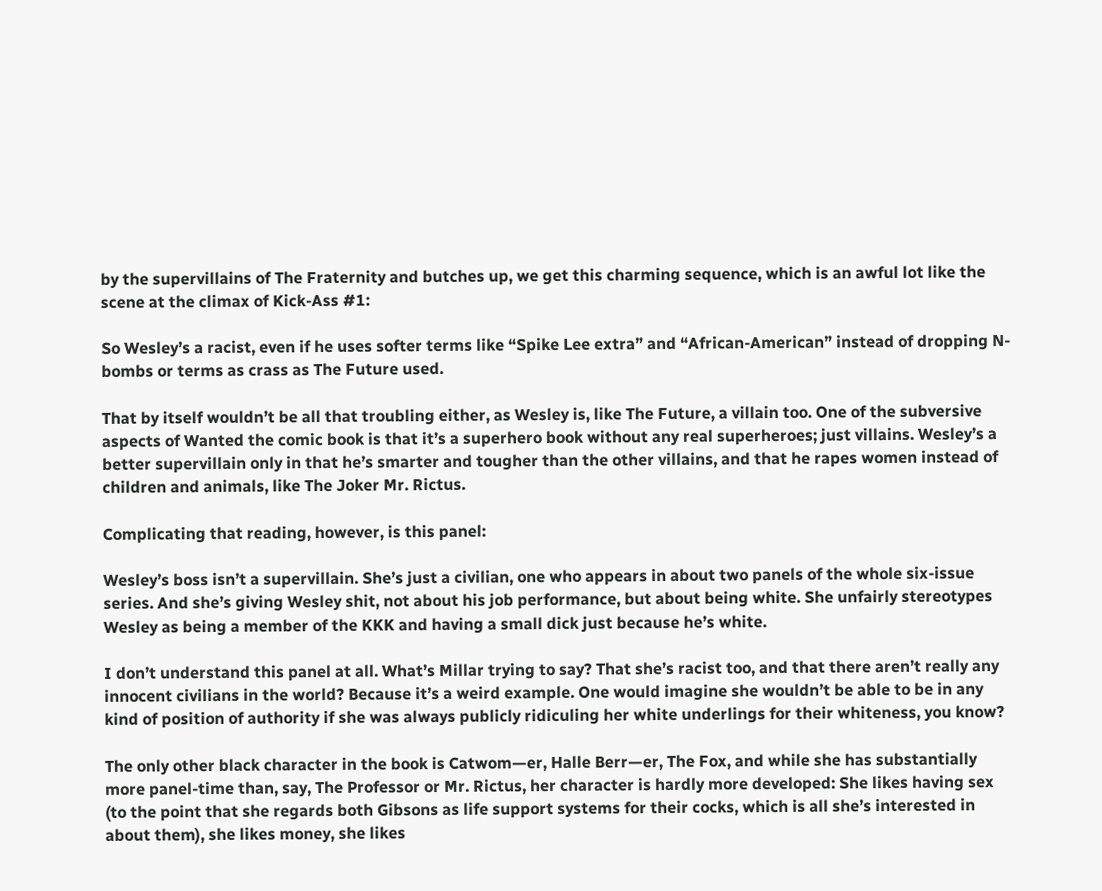by the supervillains of The Fraternity and butches up, we get this charming sequence, which is an awful lot like the scene at the climax of Kick-Ass #1:

So Wesley’s a racist, even if he uses softer terms like “Spike Lee extra” and “African-American” instead of dropping N-bombs or terms as crass as The Future used.

That by itself wouldn’t be all that troubling either, as Wesley is, like The Future, a villain too. One of the subversive aspects of Wanted the comic book is that it’s a superhero book without any real superheroes; just villains. Wesley’s a better supervillain only in that he’s smarter and tougher than the other villains, and that he rapes women instead of children and animals, like The Joker Mr. Rictus.

Complicating that reading, however, is this panel:

Wesley’s boss isn’t a supervillain. She’s just a civilian, one who appears in about two panels of the whole six-issue series. And she’s giving Wesley shit, not about his job performance, but about being white. She unfairly stereotypes Wesley as being a member of the KKK and having a small dick just because he’s white.

I don’t understand this panel at all. What’s Millar trying to say? That she’s racist too, and that there aren’t really any innocent civilians in the world? Because it’s a weird example. One would imagine she wouldn’t be able to be in any kind of position of authority if she was always publicly ridiculing her white underlings for their whiteness, you know?

The only other black character in the book is Catwom—er, Halle Berr—er, The Fox, and while she has substantially more panel-time than, say, The Professor or Mr. Rictus, her character is hardly more developed: She likes having sex (to the point that she regards both Gibsons as life support systems for their cocks, which is all she’s interested in about them), she likes money, she likes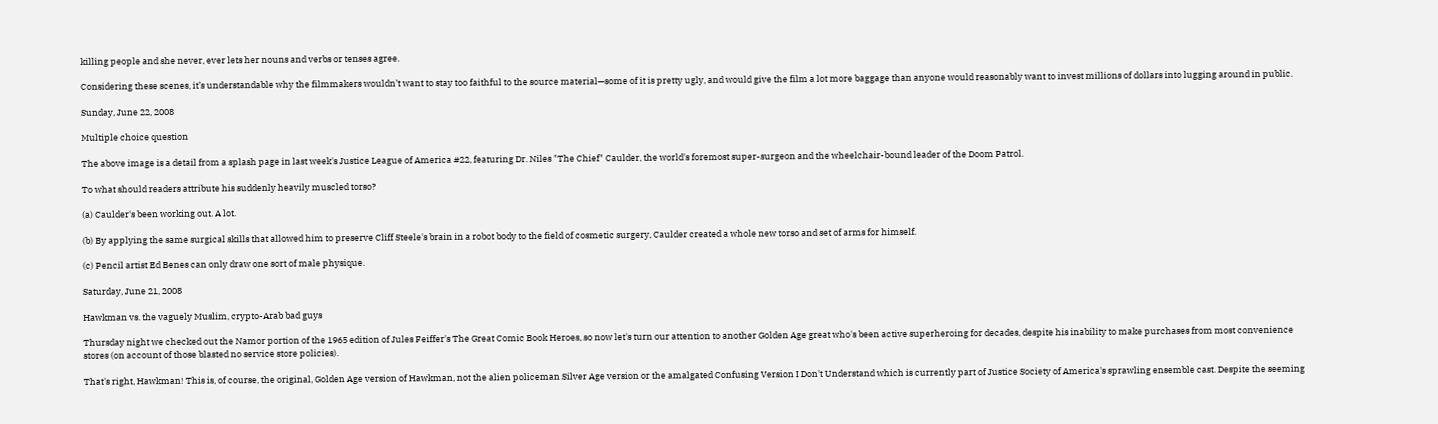killing people and she never, ever lets her nouns and verbs or tenses agree.

Considering these scenes, it’s understandable why the filmmakers wouldn’t want to stay too faithful to the source material—some of it is pretty ugly, and would give the film a lot more baggage than anyone would reasonably want to invest millions of dollars into lugging around in public.

Sunday, June 22, 2008

Multiple choice question

The above image is a detail from a splash page in last week's Justice League of America #22, featuring Dr. Niles "The Chief" Caulder, the world's foremost super-surgeon and the wheelchair-bound leader of the Doom Patrol.

To what should readers attribute his suddenly heavily muscled torso?

(a) Caulder's been working out. A lot.

(b) By applying the same surgical skills that allowed him to preserve Cliff Steele's brain in a robot body to the field of cosmetic surgery, Caulder created a whole new torso and set of arms for himself.

(c) Pencil artist Ed Benes can only draw one sort of male physique.

Saturday, June 21, 2008

Hawkman vs. the vaguely Muslim, crypto-Arab bad guys

Thursday night we checked out the Namor portion of the 1965 edition of Jules Feiffer's The Great Comic Book Heroes, so now let's turn our attention to another Golden Age great who's been active superheroing for decades, despite his inability to make purchases from most convenience stores (on account of those blasted no service store policies).

That's right, Hawkman! This is, of course, the original, Golden Age version of Hawkman, not the alien policeman Silver Age version or the amalgated Confusing Version I Don't Understand which is currently part of Justice Society of America's sprawling ensemble cast. Despite the seeming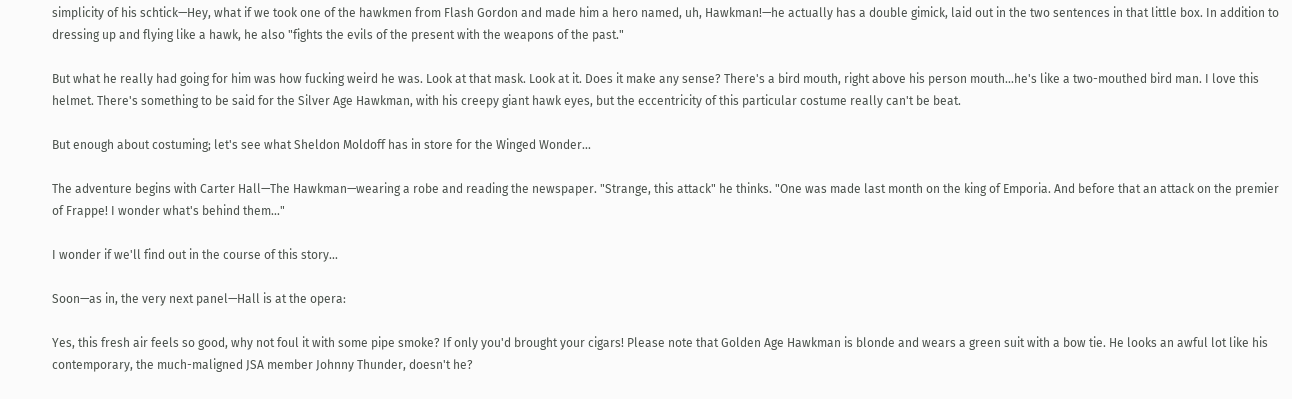simplicity of his schtick—Hey, what if we took one of the hawkmen from Flash Gordon and made him a hero named, uh, Hawkman!—he actually has a double gimick, laid out in the two sentences in that little box. In addition to dressing up and flying like a hawk, he also "fights the evils of the present with the weapons of the past."

But what he really had going for him was how fucking weird he was. Look at that mask. Look at it. Does it make any sense? There's a bird mouth, right above his person mouth...he's like a two-mouthed bird man. I love this helmet. There's something to be said for the Silver Age Hawkman, with his creepy giant hawk eyes, but the eccentricity of this particular costume really can't be beat.

But enough about costuming; let's see what Sheldon Moldoff has in store for the Winged Wonder...

The adventure begins with Carter Hall—The Hawkman—wearing a robe and reading the newspaper. "Strange, this attack" he thinks. "One was made last month on the king of Emporia. And before that an attack on the premier of Frappe! I wonder what's behind them..."

I wonder if we'll find out in the course of this story...

Soon—as in, the very next panel—Hall is at the opera:

Yes, this fresh air feels so good, why not foul it with some pipe smoke? If only you'd brought your cigars! Please note that Golden Age Hawkman is blonde and wears a green suit with a bow tie. He looks an awful lot like his contemporary, the much-maligned JSA member Johnny Thunder, doesn't he?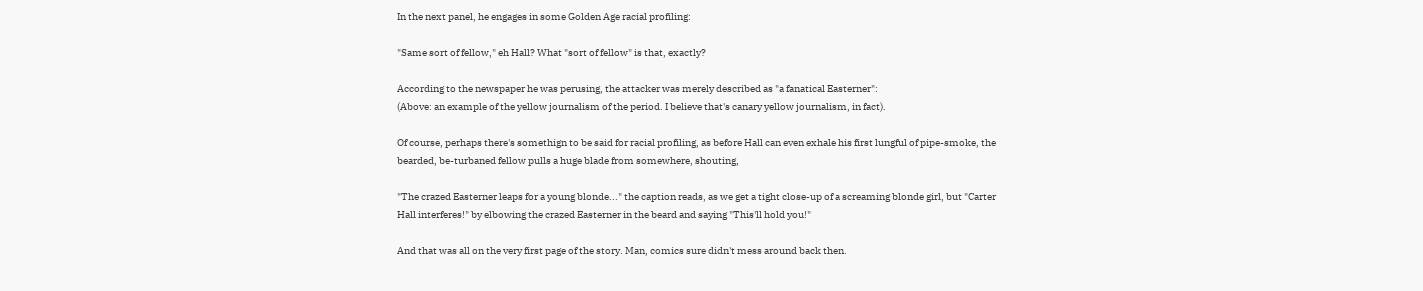In the next panel, he engages in some Golden Age racial profiling:

"Same sort of fellow," eh Hall? What "sort of fellow" is that, exactly?

According to the newspaper he was perusing, the attacker was merely described as "a fanatical Easterner":
(Above: an example of the yellow journalism of the period. I believe that's canary yellow journalism, in fact).

Of course, perhaps there's somethign to be said for racial profiling, as before Hall can even exhale his first lungful of pipe-smoke, the bearded, be-turbaned fellow pulls a huge blade from somewhere, shouting,

"The crazed Easterner leaps for a young blonde..." the caption reads, as we get a tight close-up of a screaming blonde girl, but "Carter Hall interferes!" by elbowing the crazed Easterner in the beard and saying "This'll hold you!"

And that was all on the very first page of the story. Man, comics sure didn't mess around back then.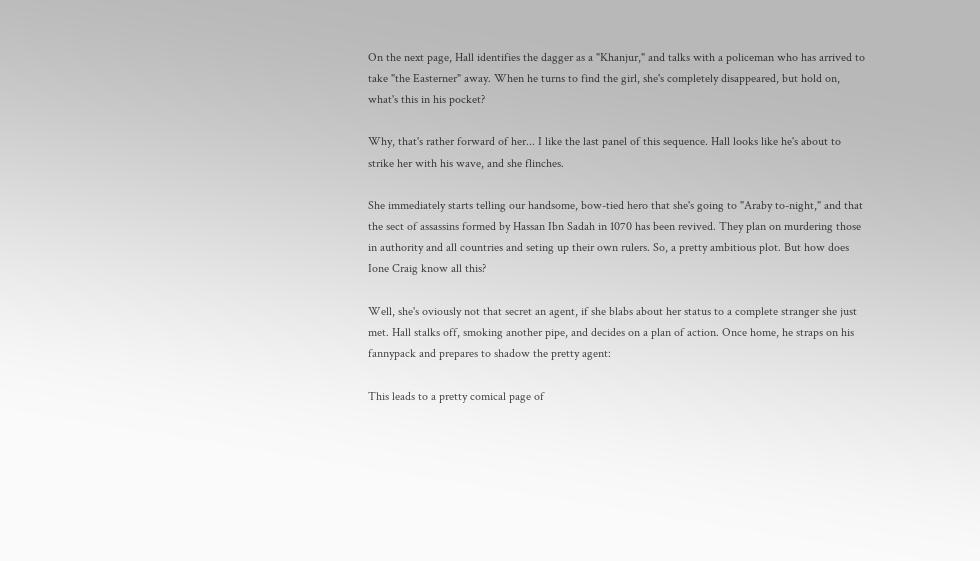On the next page, Hall identifies the dagger as a "Khanjur," and talks with a policeman who has arrived to take "the Easterner" away. When he turns to find the girl, she's completely disappeared, but hold on, what's this in his pocket?

Why, that's rather forward of her... I like the last panel of this sequence. Hall looks like he's about to strike her with his wave, and she flinches.

She immediately starts telling our handsome, bow-tied hero that she's going to "Araby to-night," and that the sect of assassins formed by Hassan Ibn Sadah in 1070 has been revived. They plan on murdering those in authority and all countries and seting up their own rulers. So, a pretty ambitious plot. But how does Ione Craig know all this?

Well, she's oviously not that secret an agent, if she blabs about her status to a complete stranger she just met. Hall stalks off, smoking another pipe, and decides on a plan of action. Once home, he straps on his fannypack and prepares to shadow the pretty agent:

This leads to a pretty comical page of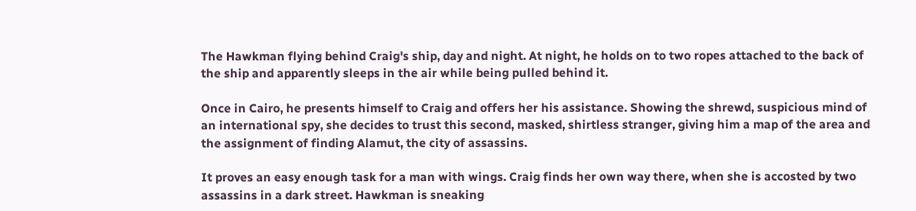The Hawkman flying behind Craig's ship, day and night. At night, he holds on to two ropes attached to the back of the ship and apparently sleeps in the air while being pulled behind it.

Once in Cairo, he presents himself to Craig and offers her his assistance. Showing the shrewd, suspicious mind of an international spy, she decides to trust this second, masked, shirtless stranger, giving him a map of the area and the assignment of finding Alamut, the city of assassins.

It proves an easy enough task for a man with wings. Craig finds her own way there, when she is accosted by two assassins in a dark street. Hawkman is sneaking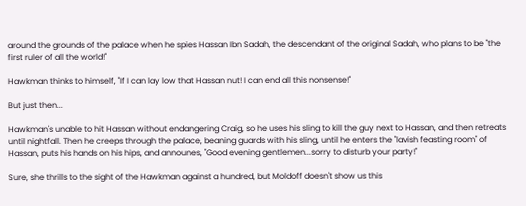around the grounds of the palace when he spies Hassan Ibn Sadah, the descendant of the original Sadah, who plans to be "the first ruler of all the world!"

Hawkman thinks to himself, "If I can lay low that Hassan nut! I can end all this nonsense!"

But just then...

Hawkman's unable to hit Hassan without endangering Craig, so he uses his sling to kill the guy next to Hassan, and then retreats until nightfall. Then he creeps through the palace, beaning guards with his sling, until he enters the "lavish feasting room" of Hassan, puts his hands on his hips, and announes, "Good evening gentlemen...sorry to disturb your party!"

Sure, she thrills to the sight of the Hawkman against a hundred, but Moldoff doesn't show us this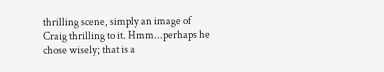thrilling scene, simply an image of Craig thrilling to it. Hmm...perhaps he chose wisely; that is a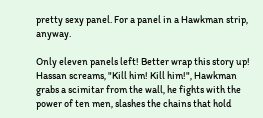pretty sexy panel. For a panel in a Hawkman strip, anyway.

Only eleven panels left! Better wrap this story up! Hassan screams, "Kill him! Kill him!", Hawkman grabs a scimitar from the wall, he fights with the power of ten men, slashes the chains that hold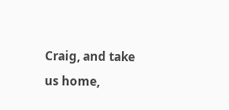Craig, and take us home,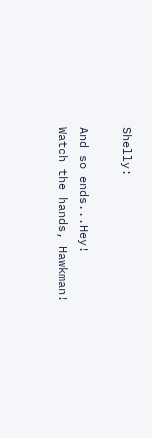Shelly:

And so ends...Hey!
Watch the hands, Hawkman!